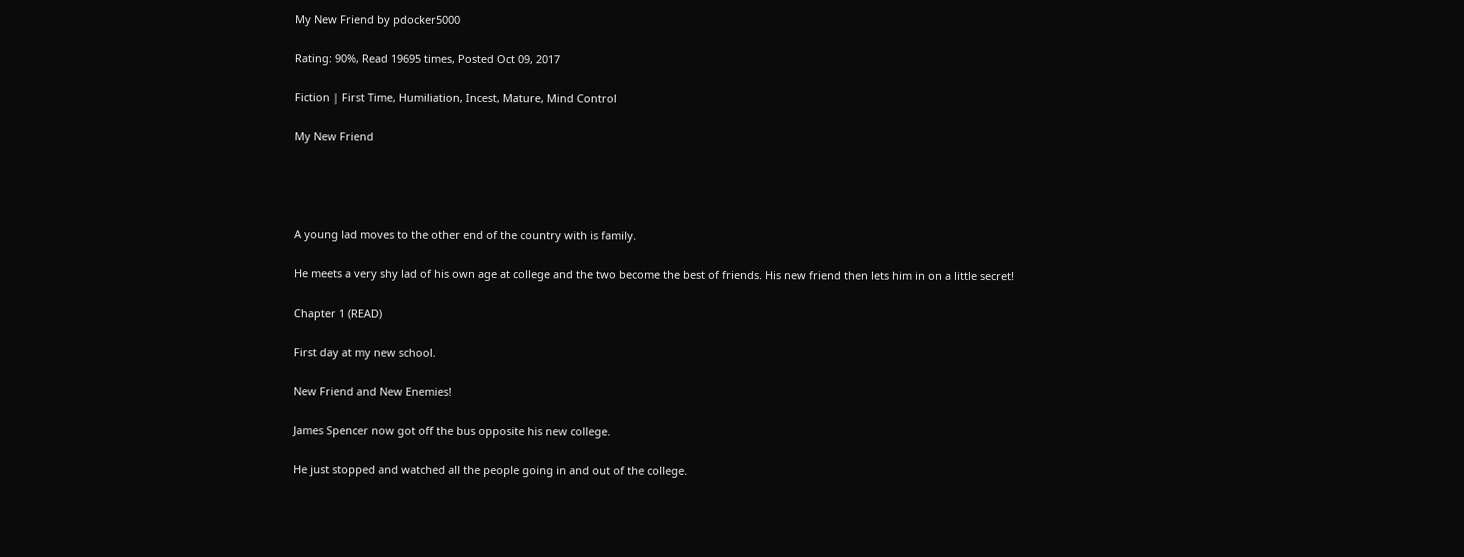My New Friend by pdocker5000

Rating: 90%, Read 19695 times, Posted Oct 09, 2017

Fiction | First Time, Humiliation, Incest, Mature, Mind Control

My New Friend




A young lad moves to the other end of the country with is family.

He meets a very shy lad of his own age at college and the two become the best of friends. His new friend then lets him in on a little secret!

Chapter 1 (READ)

First day at my new school.

New Friend and New Enemies!

James Spencer now got off the bus opposite his new college.

He just stopped and watched all the people going in and out of the college.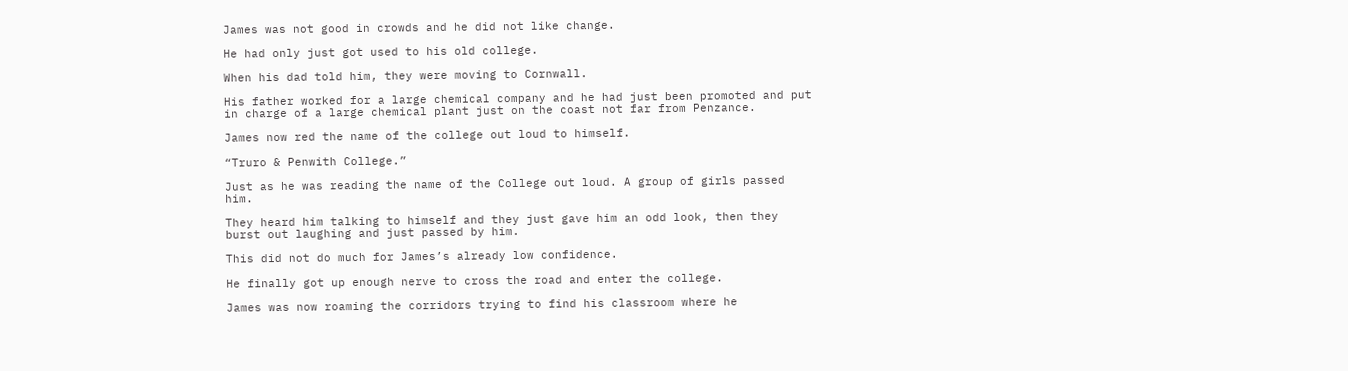James was not good in crowds and he did not like change.

He had only just got used to his old college.

When his dad told him, they were moving to Cornwall.

His father worked for a large chemical company and he had just been promoted and put in charge of a large chemical plant just on the coast not far from Penzance.

James now red the name of the college out loud to himself.

“Truro & Penwith College.”

Just as he was reading the name of the College out loud. A group of girls passed him.

They heard him talking to himself and they just gave him an odd look, then they burst out laughing and just passed by him.

This did not do much for James’s already low confidence.

He finally got up enough nerve to cross the road and enter the college.

James was now roaming the corridors trying to find his classroom where he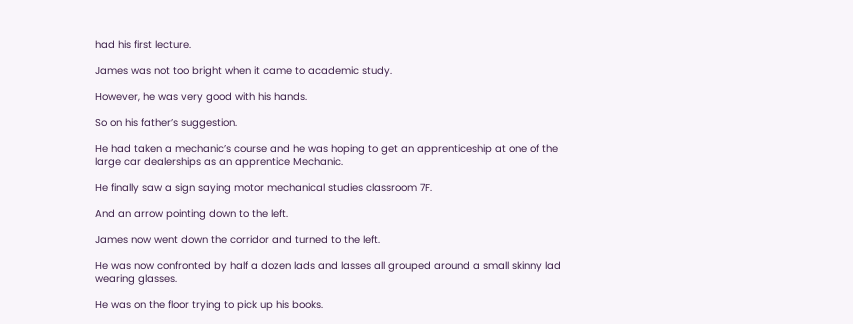had his first lecture.

James was not too bright when it came to academic study.

However, he was very good with his hands.

So on his father’s suggestion.

He had taken a mechanic’s course and he was hoping to get an apprenticeship at one of the large car dealerships as an apprentice Mechanic.

He finally saw a sign saying motor mechanical studies classroom 7F.

And an arrow pointing down to the left.

James now went down the corridor and turned to the left.

He was now confronted by half a dozen lads and lasses all grouped around a small skinny lad wearing glasses.

He was on the floor trying to pick up his books.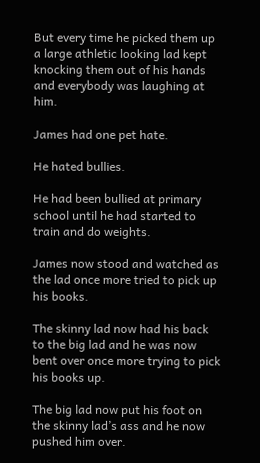But every time he picked them up a large athletic looking lad kept knocking them out of his hands and everybody was laughing at him.

James had one pet hate.

He hated bullies.

He had been bullied at primary school until he had started to train and do weights.

James now stood and watched as the lad once more tried to pick up his books.

The skinny lad now had his back to the big lad and he was now bent over once more trying to pick his books up.

The big lad now put his foot on the skinny lad’s ass and he now pushed him over.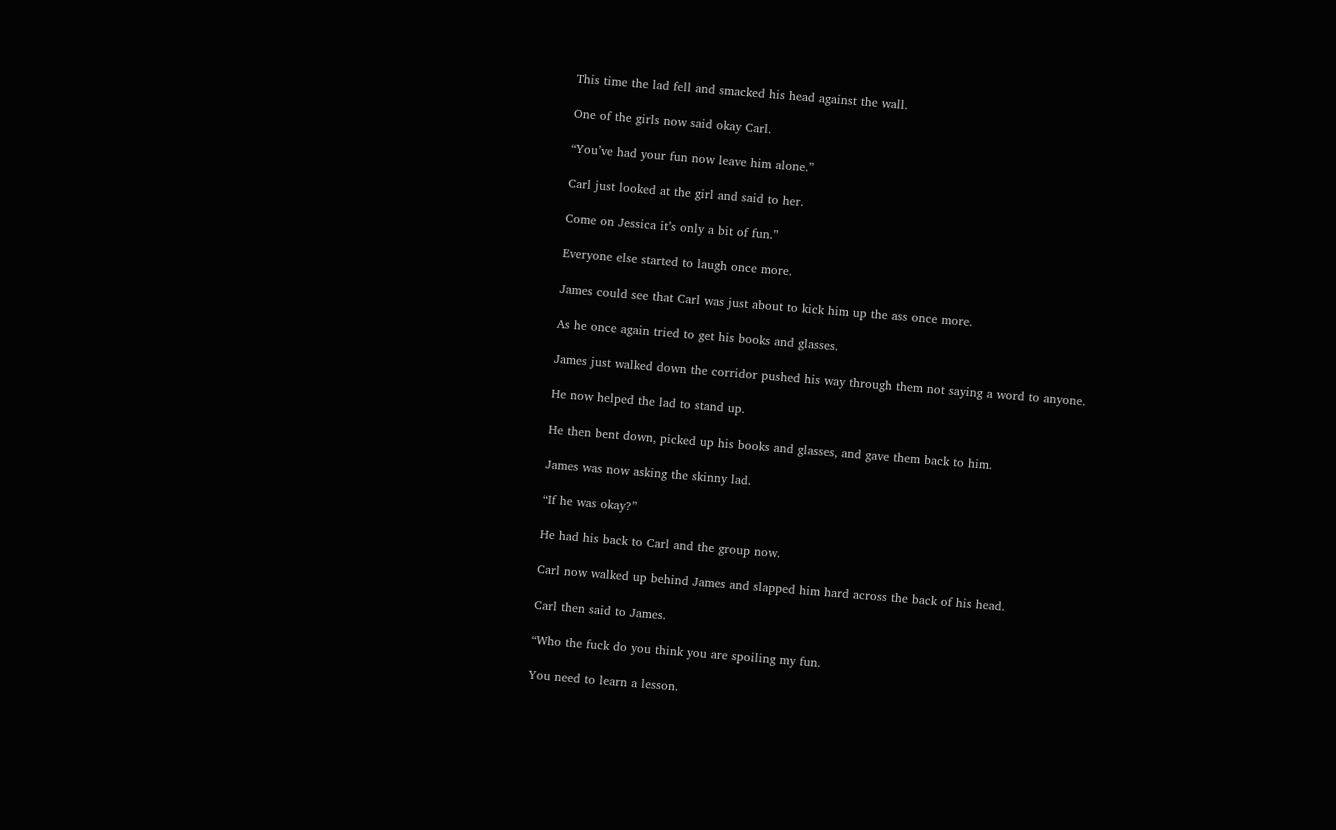This time the lad fell and smacked his head against the wall.

One of the girls now said okay Carl.

“You’ve had your fun now leave him alone.”

Carl just looked at the girl and said to her.

Come on Jessica it’s only a bit of fun.”

Everyone else started to laugh once more.

James could see that Carl was just about to kick him up the ass once more.

As he once again tried to get his books and glasses.

James just walked down the corridor pushed his way through them not saying a word to anyone.

He now helped the lad to stand up.

He then bent down, picked up his books and glasses, and gave them back to him.

James was now asking the skinny lad.

“If he was okay?”

He had his back to Carl and the group now.

Carl now walked up behind James and slapped him hard across the back of his head.

Carl then said to James.

“Who the fuck do you think you are spoiling my fun.

You need to learn a lesson.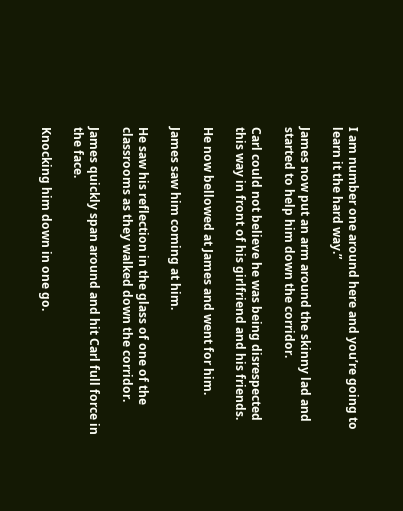I am number one around here and you’re going to learn it the hard way.”

James now put an arm around the skinny lad and started to help him down the corridor.

Carl could not believe he was being disrespected this way in front of his girlfriend and his friends.

He now bellowed at James and went for him.

James saw him coming at him.

He saw his reflection in the glass of one of the classrooms as they walked down the corridor.

James quickly span around and hit Carl full force in the face.

Knocking him down in one go.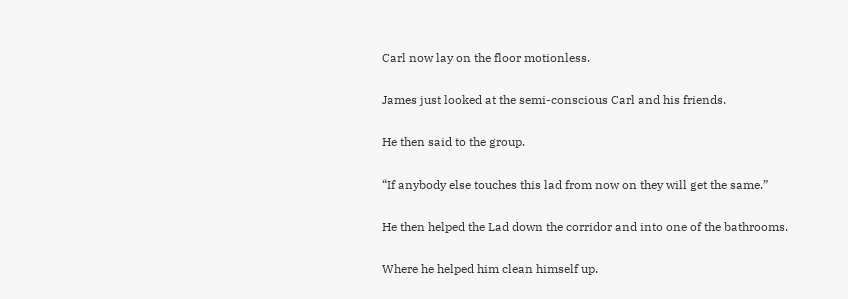Carl now lay on the floor motionless.

James just looked at the semi-conscious Carl and his friends.

He then said to the group.

“If anybody else touches this lad from now on they will get the same.”

He then helped the Lad down the corridor and into one of the bathrooms.

Where he helped him clean himself up.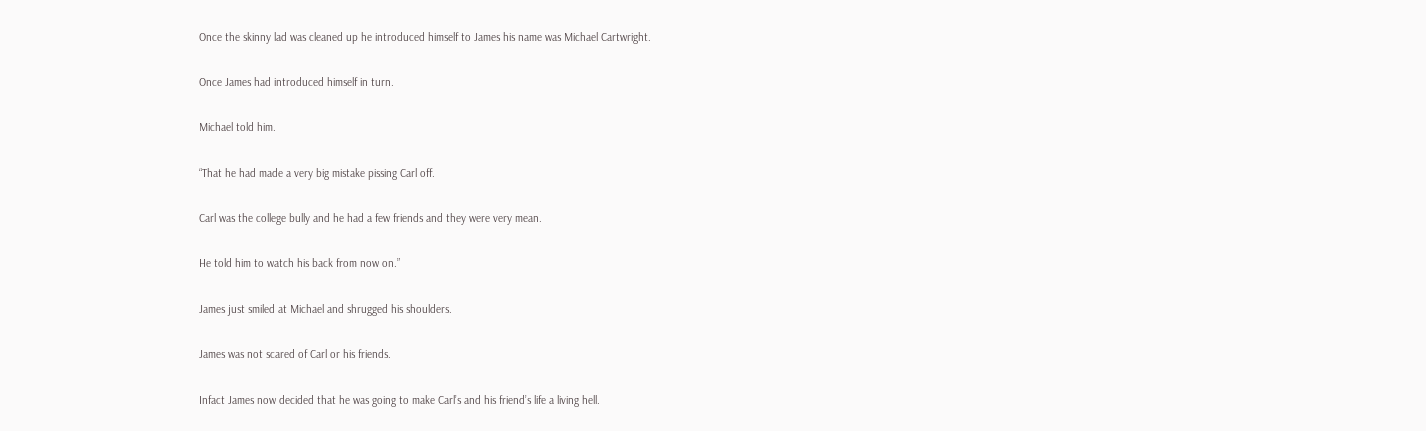Once the skinny lad was cleaned up he introduced himself to James his name was Michael Cartwright.

Once James had introduced himself in turn.

Michael told him.

“That he had made a very big mistake pissing Carl off.

Carl was the college bully and he had a few friends and they were very mean.

He told him to watch his back from now on.”

James just smiled at Michael and shrugged his shoulders.

James was not scared of Carl or his friends.

Infact James now decided that he was going to make Carl’s and his friend’s life a living hell.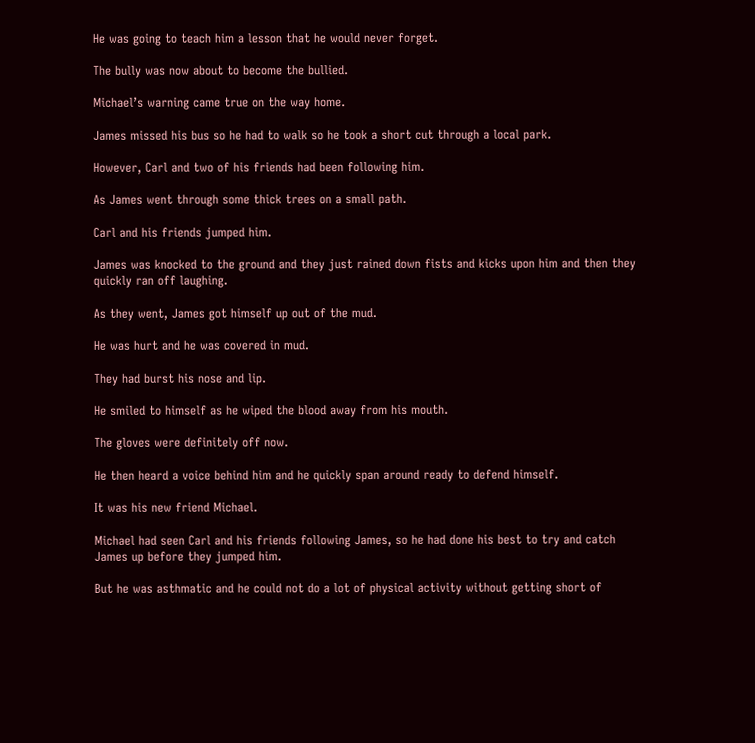He was going to teach him a lesson that he would never forget.

The bully was now about to become the bullied.

Michael’s warning came true on the way home.

James missed his bus so he had to walk so he took a short cut through a local park.

However, Carl and two of his friends had been following him.

As James went through some thick trees on a small path.

Carl and his friends jumped him.

James was knocked to the ground and they just rained down fists and kicks upon him and then they quickly ran off laughing.

As they went, James got himself up out of the mud.

He was hurt and he was covered in mud.

They had burst his nose and lip.

He smiled to himself as he wiped the blood away from his mouth.

The gloves were definitely off now.

He then heard a voice behind him and he quickly span around ready to defend himself.

It was his new friend Michael.

Michael had seen Carl and his friends following James, so he had done his best to try and catch James up before they jumped him.

But he was asthmatic and he could not do a lot of physical activity without getting short of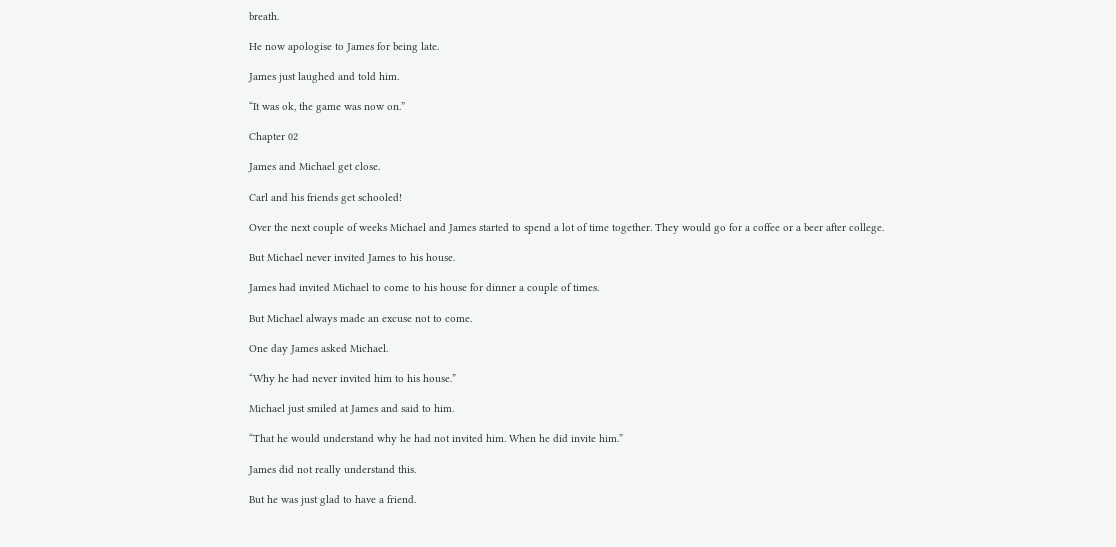breath.

He now apologise to James for being late.

James just laughed and told him.

“It was ok, the game was now on.”

Chapter 02

James and Michael get close.

Carl and his friends get schooled!

Over the next couple of weeks Michael and James started to spend a lot of time together. They would go for a coffee or a beer after college.

But Michael never invited James to his house.

James had invited Michael to come to his house for dinner a couple of times.

But Michael always made an excuse not to come.

One day James asked Michael.

“Why he had never invited him to his house.”

Michael just smiled at James and said to him.

“That he would understand why he had not invited him. When he did invite him.”

James did not really understand this.

But he was just glad to have a friend.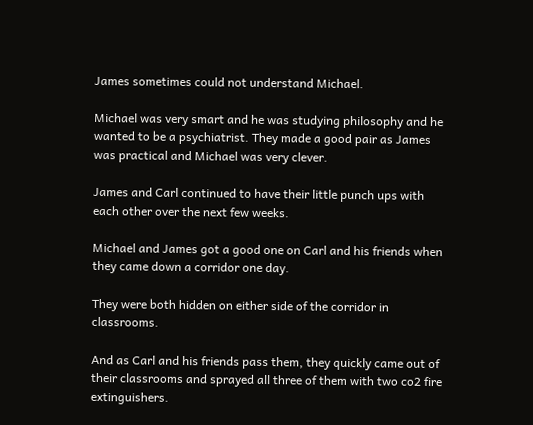James sometimes could not understand Michael.

Michael was very smart and he was studying philosophy and he wanted to be a psychiatrist. They made a good pair as James was practical and Michael was very clever.

James and Carl continued to have their little punch ups with each other over the next few weeks.

Michael and James got a good one on Carl and his friends when they came down a corridor one day.

They were both hidden on either side of the corridor in classrooms.

And as Carl and his friends pass them, they quickly came out of their classrooms and sprayed all three of them with two co2 fire extinguishers.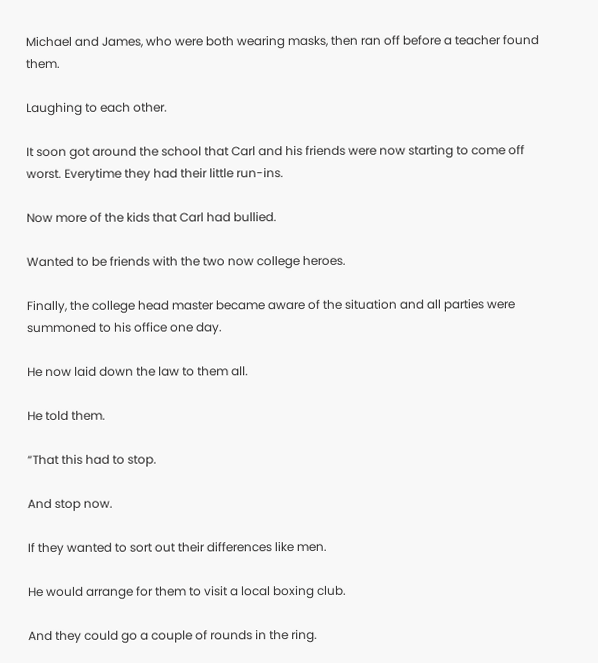Michael and James, who were both wearing masks, then ran off before a teacher found them.

Laughing to each other.

It soon got around the school that Carl and his friends were now starting to come off worst. Everytime they had their little run-ins.

Now more of the kids that Carl had bullied.

Wanted to be friends with the two now college heroes.

Finally, the college head master became aware of the situation and all parties were summoned to his office one day.

He now laid down the law to them all.

He told them.

“That this had to stop.

And stop now.

If they wanted to sort out their differences like men.

He would arrange for them to visit a local boxing club.

And they could go a couple of rounds in the ring.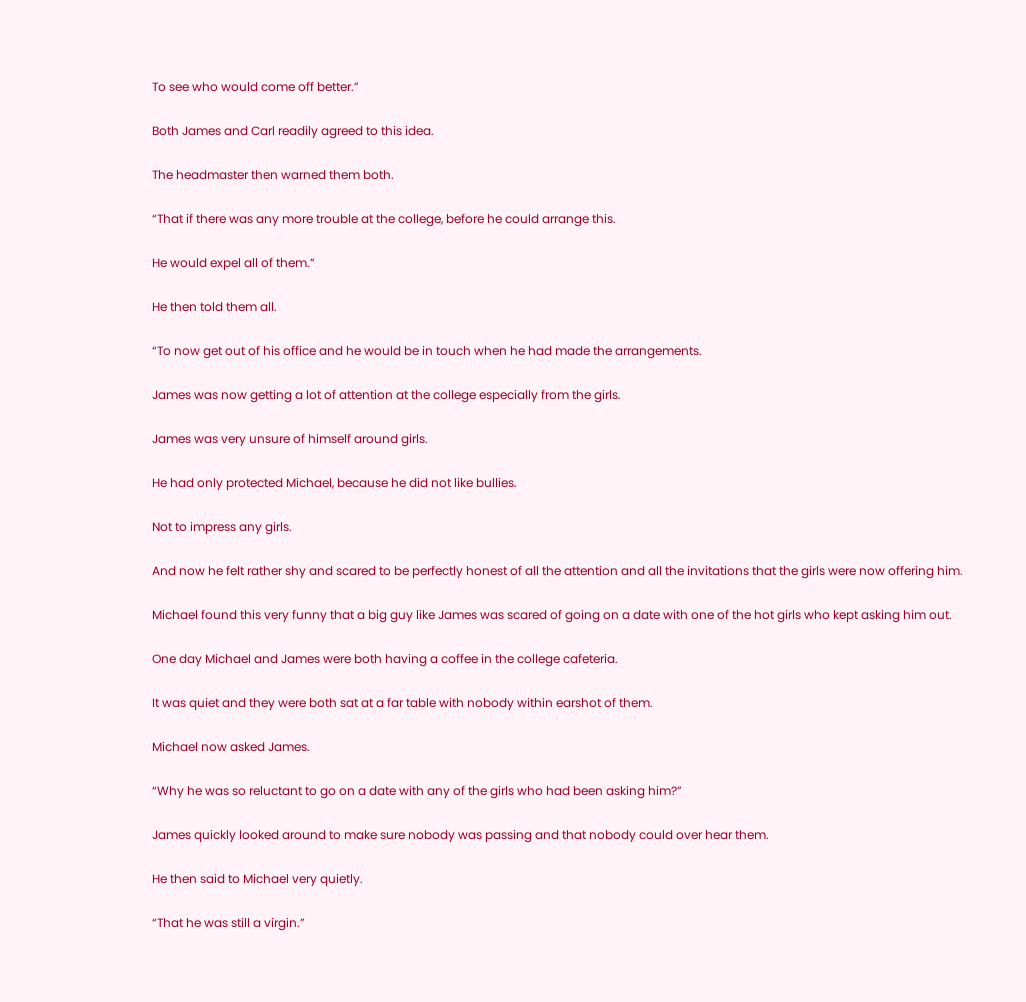To see who would come off better.”

Both James and Carl readily agreed to this idea.

The headmaster then warned them both.

“That if there was any more trouble at the college, before he could arrange this.

He would expel all of them.”

He then told them all.

“To now get out of his office and he would be in touch when he had made the arrangements.

James was now getting a lot of attention at the college especially from the girls.

James was very unsure of himself around girls.

He had only protected Michael, because he did not like bullies.

Not to impress any girls.

And now he felt rather shy and scared to be perfectly honest of all the attention and all the invitations that the girls were now offering him.

Michael found this very funny that a big guy like James was scared of going on a date with one of the hot girls who kept asking him out.

One day Michael and James were both having a coffee in the college cafeteria.

It was quiet and they were both sat at a far table with nobody within earshot of them.

Michael now asked James.

“Why he was so reluctant to go on a date with any of the girls who had been asking him?”

James quickly looked around to make sure nobody was passing and that nobody could over hear them.

He then said to Michael very quietly.

“That he was still a virgin.”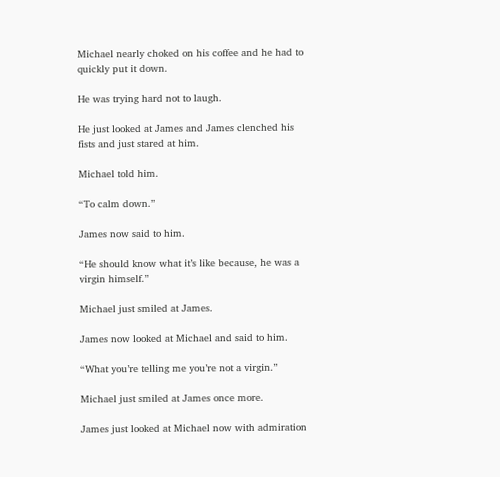Michael nearly choked on his coffee and he had to quickly put it down.

He was trying hard not to laugh.

He just looked at James and James clenched his fists and just stared at him.

Michael told him.

“To calm down.”

James now said to him.

“He should know what it’s like because, he was a virgin himself.”

Michael just smiled at James.

James now looked at Michael and said to him.

“What you’re telling me you’re not a virgin.”

Michael just smiled at James once more.

James just looked at Michael now with admiration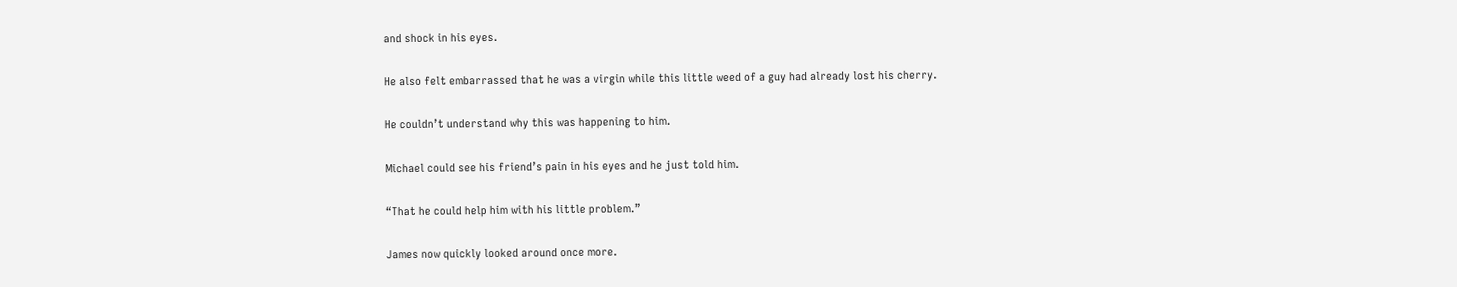and shock in his eyes.

He also felt embarrassed that he was a virgin while this little weed of a guy had already lost his cherry.

He couldn’t understand why this was happening to him.

Michael could see his friend’s pain in his eyes and he just told him.

“That he could help him with his little problem.”

James now quickly looked around once more.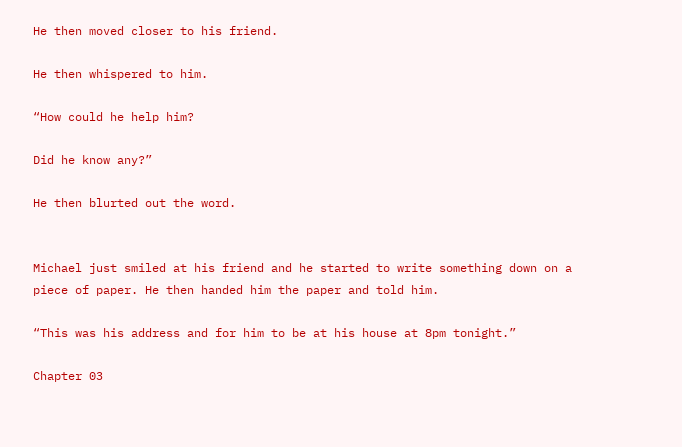He then moved closer to his friend.

He then whispered to him.

“How could he help him?

Did he know any?”

He then blurted out the word.


Michael just smiled at his friend and he started to write something down on a piece of paper. He then handed him the paper and told him.

“This was his address and for him to be at his house at 8pm tonight.”

Chapter 03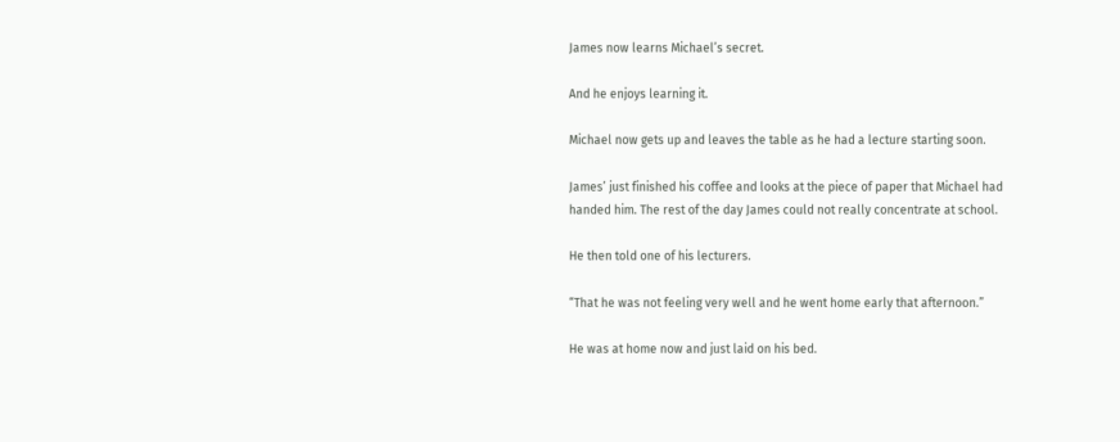James now learns Michael’s secret.

And he enjoys learning it.

Michael now gets up and leaves the table as he had a lecture starting soon.

James’ just finished his coffee and looks at the piece of paper that Michael had handed him. The rest of the day James could not really concentrate at school.

He then told one of his lecturers.

“That he was not feeling very well and he went home early that afternoon.”

He was at home now and just laid on his bed.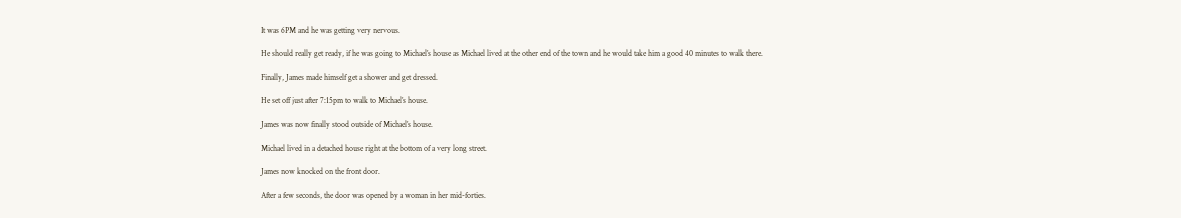It was 6PM and he was getting very nervous.

He should really get ready, if he was going to Michael’s house as Michael lived at the other end of the town and he would take him a good 40 minutes to walk there.

Finally, James made himself get a shower and get dressed.

He set off just after 7:15pm to walk to Michael’s house.

James was now finally stood outside of Michael’s house.

Michael lived in a detached house right at the bottom of a very long street.

James now knocked on the front door.

After a few seconds, the door was opened by a woman in her mid-forties.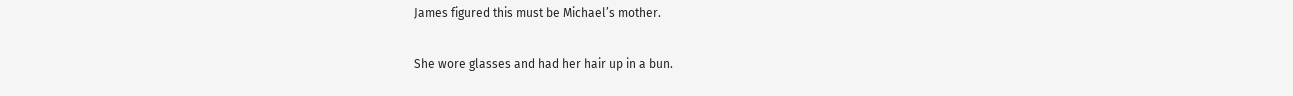James figured this must be Michael’s mother.

She wore glasses and had her hair up in a bun.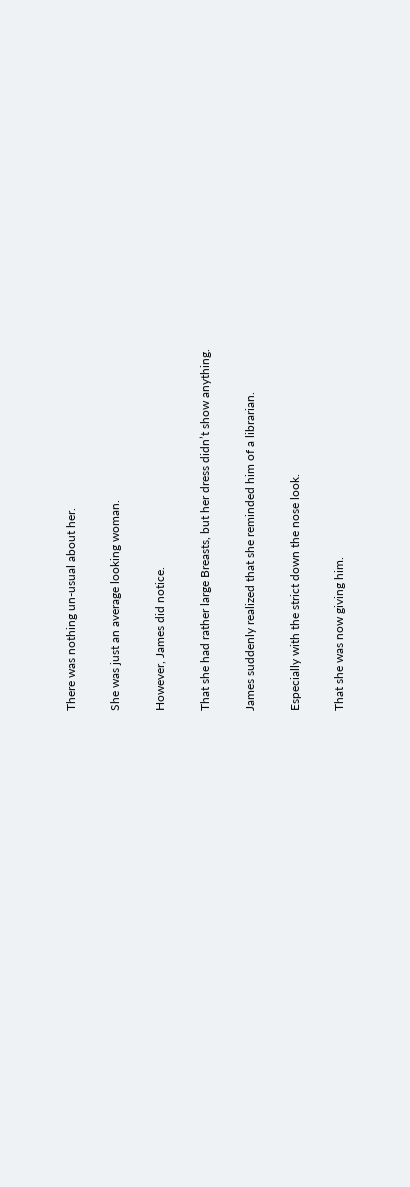There was nothing un-usual about her.

She was just an average looking woman.

However, James did notice.

That she had rather large Breasts, but her dress didn’t show anything.

James suddenly realized that she reminded him of a librarian.

Especially with the strict down the nose look.

That she was now giving him.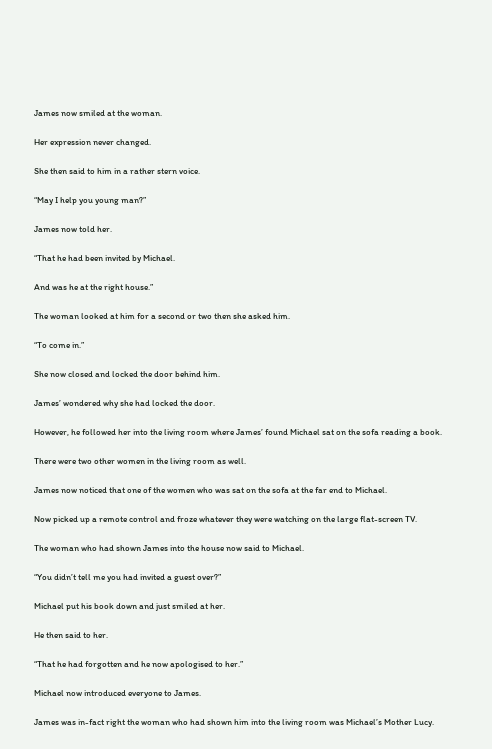James now smiled at the woman.

Her expression never changed.

She then said to him in a rather stern voice.

“May I help you young man?”

James now told her.

“That he had been invited by Michael.

And was he at the right house.”

The woman looked at him for a second or two then she asked him.

“To come in.”

She now closed and locked the door behind him.

James’ wondered why she had locked the door.

However, he followed her into the living room where James’ found Michael sat on the sofa reading a book.

There were two other women in the living room as well.

James now noticed that one of the women who was sat on the sofa at the far end to Michael.

Now picked up a remote control and froze whatever they were watching on the large flat-screen TV.

The woman who had shown James into the house now said to Michael.

“You didn’t tell me you had invited a guest over?”

Michael put his book down and just smiled at her.

He then said to her.

“That he had forgotten and he now apologised to her.”

Michael now introduced everyone to James.

James was in-fact right the woman who had shown him into the living room was Michael’s Mother Lucy.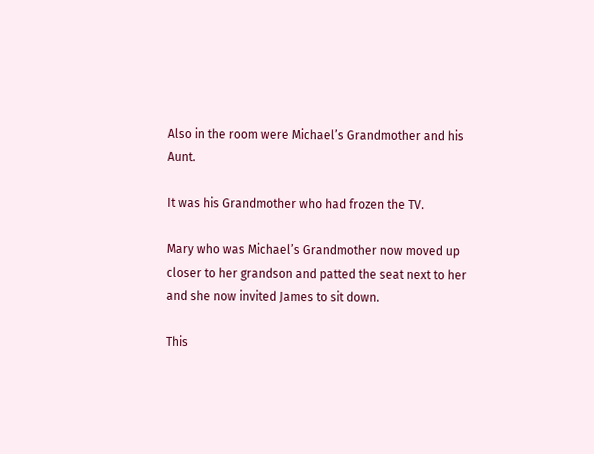Also in the room were Michael’s Grandmother and his Aunt.

It was his Grandmother who had frozen the TV.

Mary who was Michael’s Grandmother now moved up closer to her grandson and patted the seat next to her and she now invited James to sit down.

This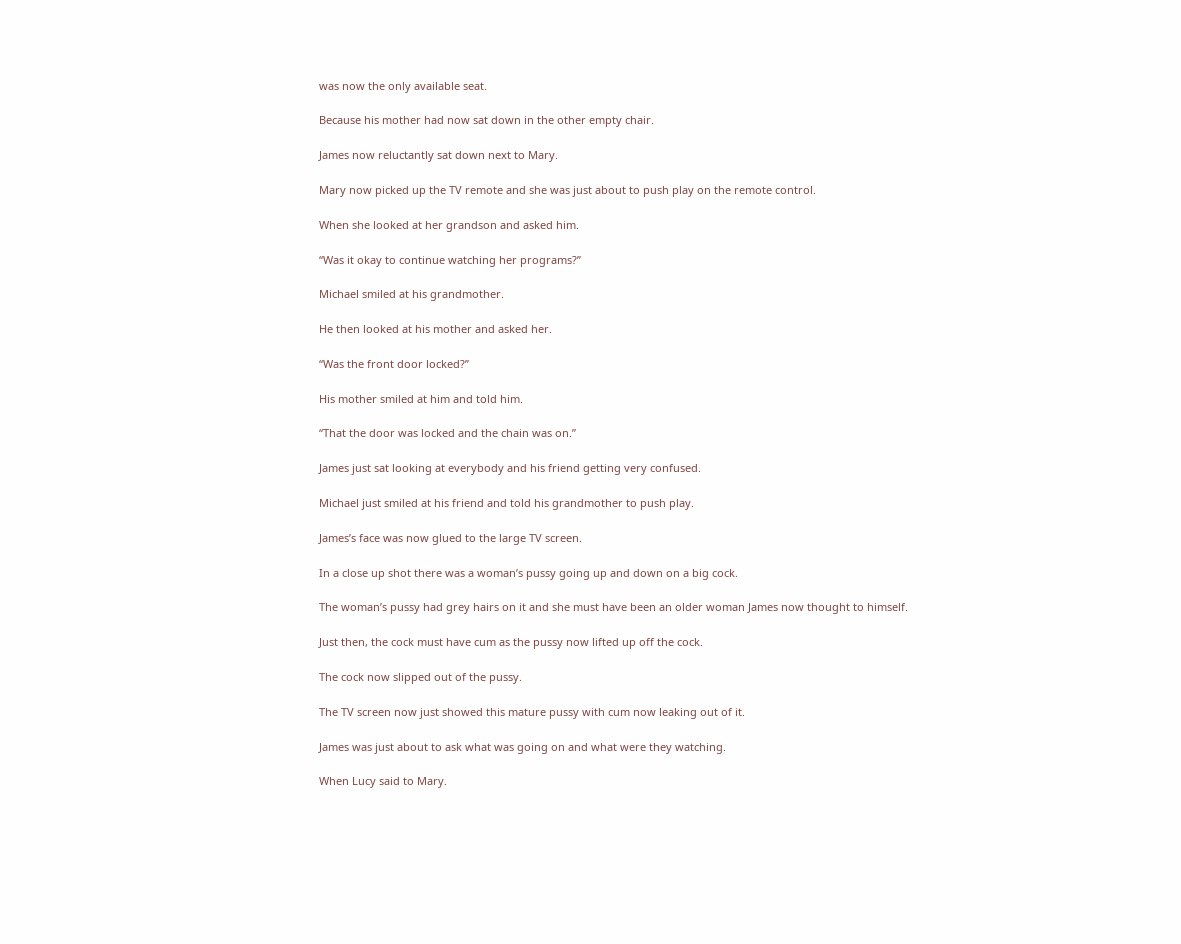was now the only available seat.

Because his mother had now sat down in the other empty chair.

James now reluctantly sat down next to Mary.

Mary now picked up the TV remote and she was just about to push play on the remote control.

When she looked at her grandson and asked him.

“Was it okay to continue watching her programs?”

Michael smiled at his grandmother.

He then looked at his mother and asked her.

“Was the front door locked?”

His mother smiled at him and told him.

“That the door was locked and the chain was on.”

James just sat looking at everybody and his friend getting very confused.

Michael just smiled at his friend and told his grandmother to push play.

James’s face was now glued to the large TV screen.

In a close up shot there was a woman’s pussy going up and down on a big cock.

The woman’s pussy had grey hairs on it and she must have been an older woman James now thought to himself.

Just then, the cock must have cum as the pussy now lifted up off the cock.

The cock now slipped out of the pussy.

The TV screen now just showed this mature pussy with cum now leaking out of it.

James was just about to ask what was going on and what were they watching.

When Lucy said to Mary.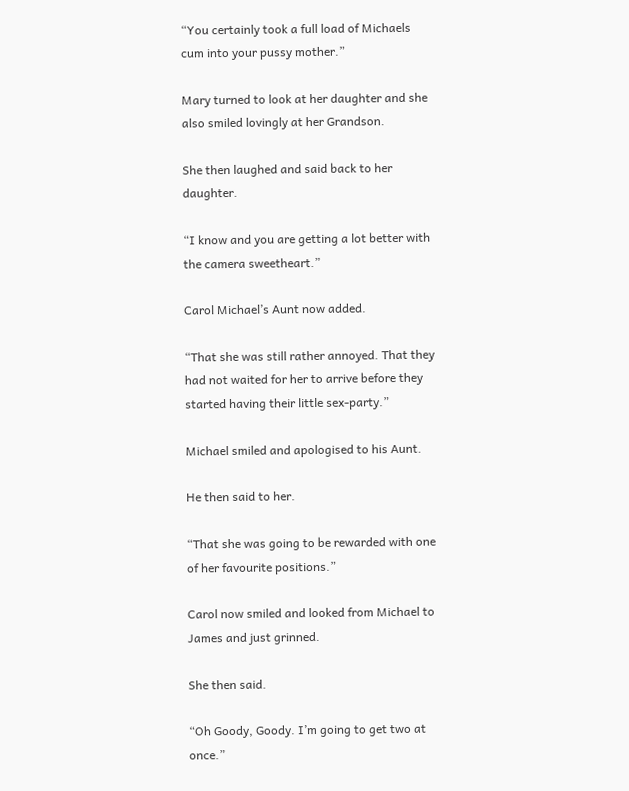“You certainly took a full load of Michaels cum into your pussy mother.”

Mary turned to look at her daughter and she also smiled lovingly at her Grandson.

She then laughed and said back to her daughter.

“I know and you are getting a lot better with the camera sweetheart.”

Carol Michael’s Aunt now added.

“That she was still rather annoyed. That they had not waited for her to arrive before they started having their little sex-party.”

Michael smiled and apologised to his Aunt.

He then said to her.

“That she was going to be rewarded with one of her favourite positions.”

Carol now smiled and looked from Michael to James and just grinned.

She then said.

“Oh Goody, Goody. I’m going to get two at once.”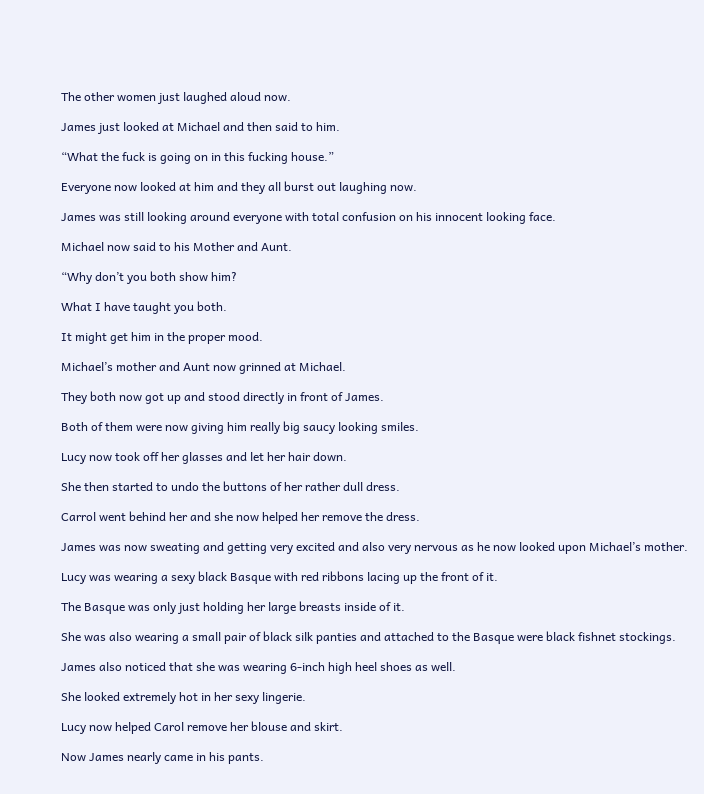The other women just laughed aloud now.

James just looked at Michael and then said to him.

“What the fuck is going on in this fucking house.”

Everyone now looked at him and they all burst out laughing now.

James was still looking around everyone with total confusion on his innocent looking face.

Michael now said to his Mother and Aunt.

“Why don’t you both show him?

What I have taught you both.

It might get him in the proper mood.

Michael’s mother and Aunt now grinned at Michael.

They both now got up and stood directly in front of James.

Both of them were now giving him really big saucy looking smiles.

Lucy now took off her glasses and let her hair down.

She then started to undo the buttons of her rather dull dress.

Carrol went behind her and she now helped her remove the dress.

James was now sweating and getting very excited and also very nervous as he now looked upon Michael’s mother.

Lucy was wearing a sexy black Basque with red ribbons lacing up the front of it.

The Basque was only just holding her large breasts inside of it.

She was also wearing a small pair of black silk panties and attached to the Basque were black fishnet stockings.

James also noticed that she was wearing 6-inch high heel shoes as well.

She looked extremely hot in her sexy lingerie.

Lucy now helped Carol remove her blouse and skirt.

Now James nearly came in his pants.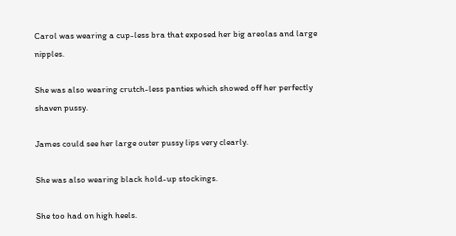Carol was wearing a cup-less bra that exposed her big areolas and large nipples.

She was also wearing crutch-less panties which showed off her perfectly shaven pussy.

James could see her large outer pussy lips very clearly.

She was also wearing black hold-up stockings.

She too had on high heels.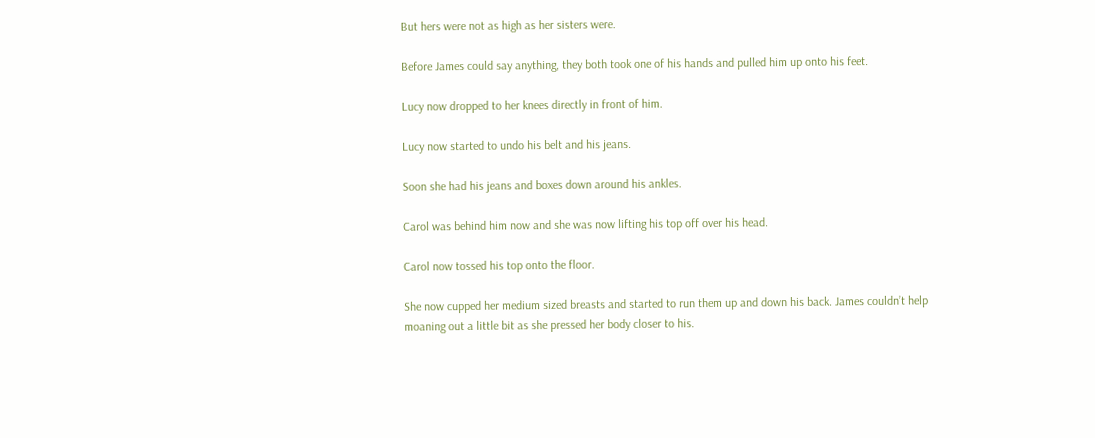But hers were not as high as her sisters were.

Before James could say anything, they both took one of his hands and pulled him up onto his feet.

Lucy now dropped to her knees directly in front of him.

Lucy now started to undo his belt and his jeans.

Soon she had his jeans and boxes down around his ankles.

Carol was behind him now and she was now lifting his top off over his head.

Carol now tossed his top onto the floor.

She now cupped her medium sized breasts and started to run them up and down his back. James couldn’t help moaning out a little bit as she pressed her body closer to his.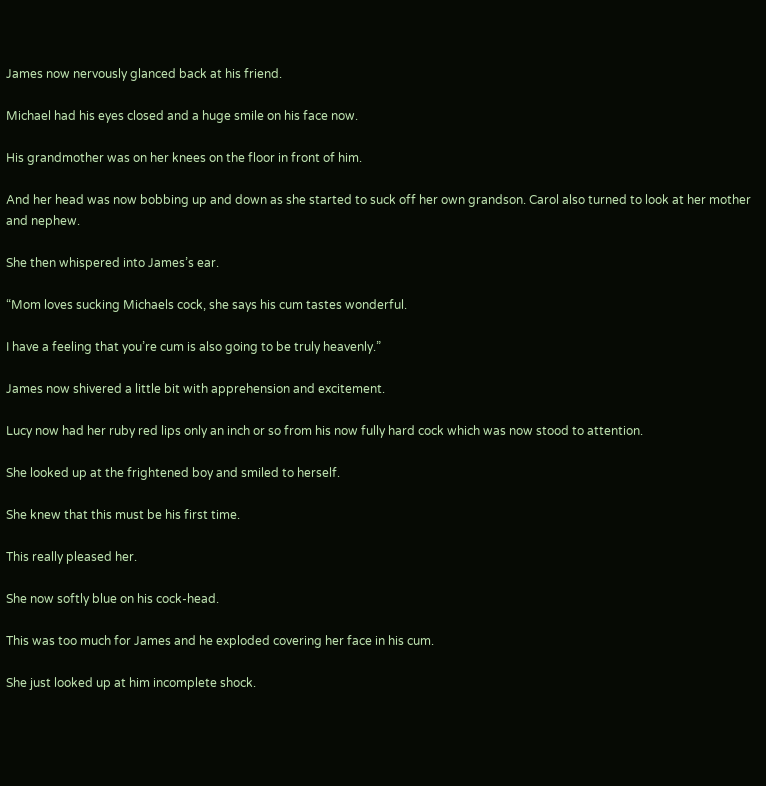James now nervously glanced back at his friend.

Michael had his eyes closed and a huge smile on his face now.

His grandmother was on her knees on the floor in front of him.

And her head was now bobbing up and down as she started to suck off her own grandson. Carol also turned to look at her mother and nephew.

She then whispered into James’s ear.

“Mom loves sucking Michaels cock, she says his cum tastes wonderful.

I have a feeling that you’re cum is also going to be truly heavenly.”

James now shivered a little bit with apprehension and excitement.

Lucy now had her ruby red lips only an inch or so from his now fully hard cock which was now stood to attention.

She looked up at the frightened boy and smiled to herself.

She knew that this must be his first time.

This really pleased her.

She now softly blue on his cock-head.

This was too much for James and he exploded covering her face in his cum.

She just looked up at him incomplete shock.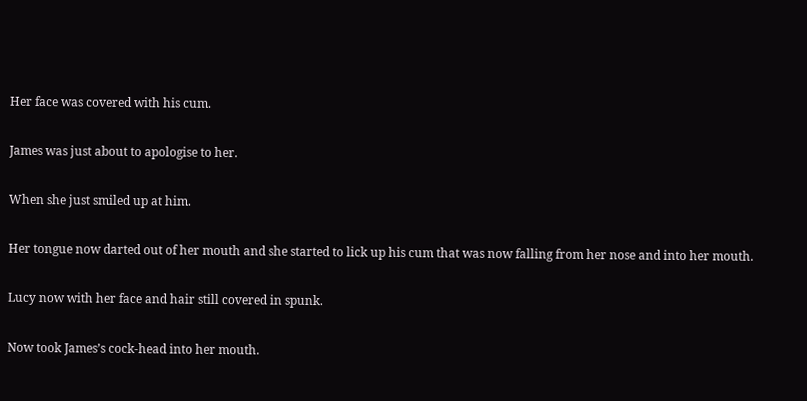Her face was covered with his cum.

James was just about to apologise to her.

When she just smiled up at him.

Her tongue now darted out of her mouth and she started to lick up his cum that was now falling from her nose and into her mouth.

Lucy now with her face and hair still covered in spunk.

Now took James’s cock-head into her mouth.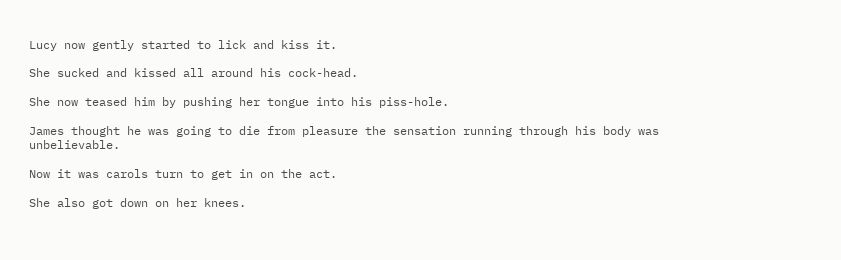Lucy now gently started to lick and kiss it.

She sucked and kissed all around his cock-head.

She now teased him by pushing her tongue into his piss-hole.

James thought he was going to die from pleasure the sensation running through his body was unbelievable.

Now it was carols turn to get in on the act.

She also got down on her knees.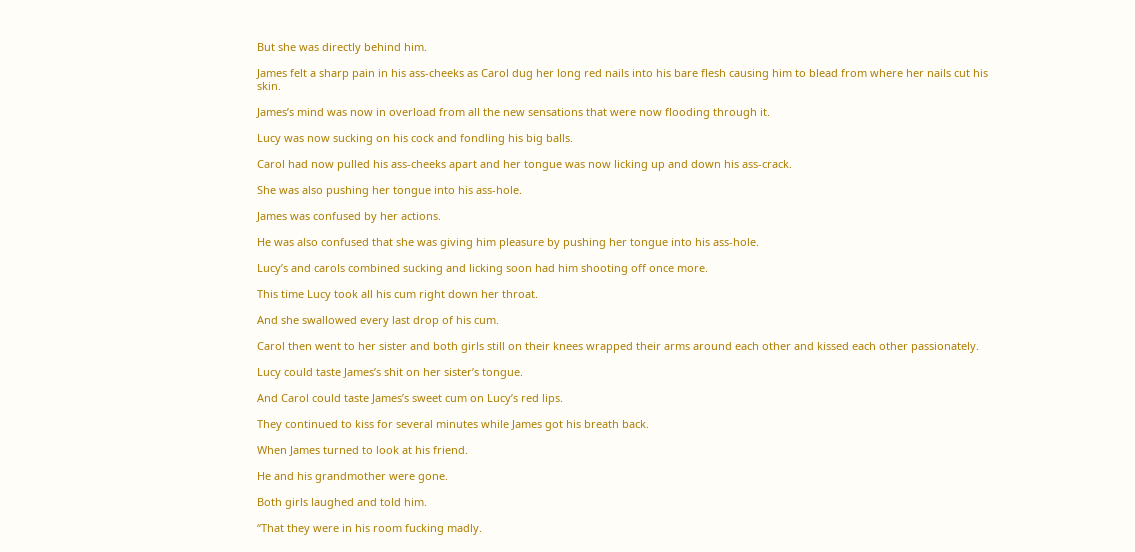But she was directly behind him.

James felt a sharp pain in his ass-cheeks as Carol dug her long red nails into his bare flesh causing him to blead from where her nails cut his skin.

James’s mind was now in overload from all the new sensations that were now flooding through it.

Lucy was now sucking on his cock and fondling his big balls.

Carol had now pulled his ass-cheeks apart and her tongue was now licking up and down his ass-crack.

She was also pushing her tongue into his ass-hole.

James was confused by her actions.

He was also confused that she was giving him pleasure by pushing her tongue into his ass-hole.

Lucy’s and carols combined sucking and licking soon had him shooting off once more.

This time Lucy took all his cum right down her throat.

And she swallowed every last drop of his cum.

Carol then went to her sister and both girls still on their knees wrapped their arms around each other and kissed each other passionately.

Lucy could taste James’s shit on her sister’s tongue.

And Carol could taste James’s sweet cum on Lucy’s red lips.

They continued to kiss for several minutes while James got his breath back.

When James turned to look at his friend.

He and his grandmother were gone.

Both girls laughed and told him.

“That they were in his room fucking madly.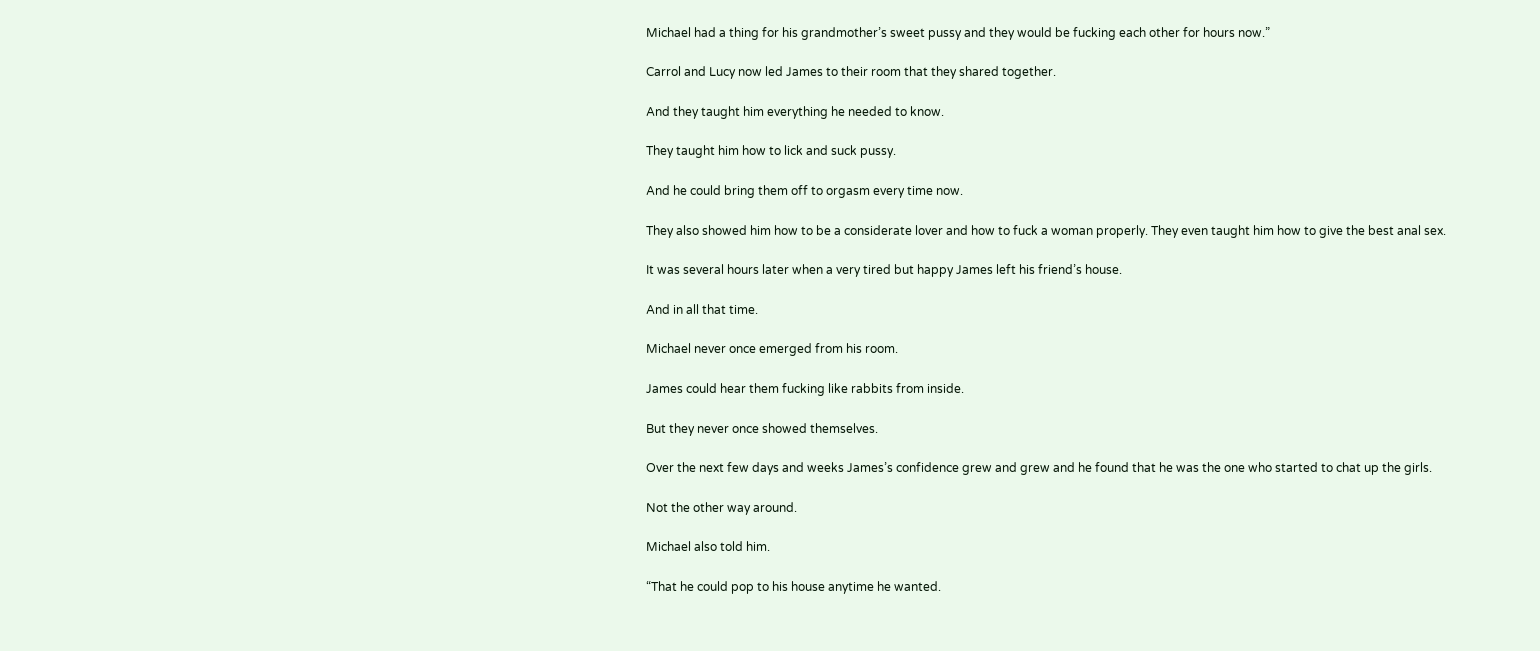Michael had a thing for his grandmother’s sweet pussy and they would be fucking each other for hours now.”

Carrol and Lucy now led James to their room that they shared together.

And they taught him everything he needed to know.

They taught him how to lick and suck pussy.

And he could bring them off to orgasm every time now.

They also showed him how to be a considerate lover and how to fuck a woman properly. They even taught him how to give the best anal sex.

It was several hours later when a very tired but happy James left his friend’s house.

And in all that time.

Michael never once emerged from his room.

James could hear them fucking like rabbits from inside.

But they never once showed themselves.

Over the next few days and weeks James’s confidence grew and grew and he found that he was the one who started to chat up the girls.

Not the other way around.

Michael also told him.

“That he could pop to his house anytime he wanted.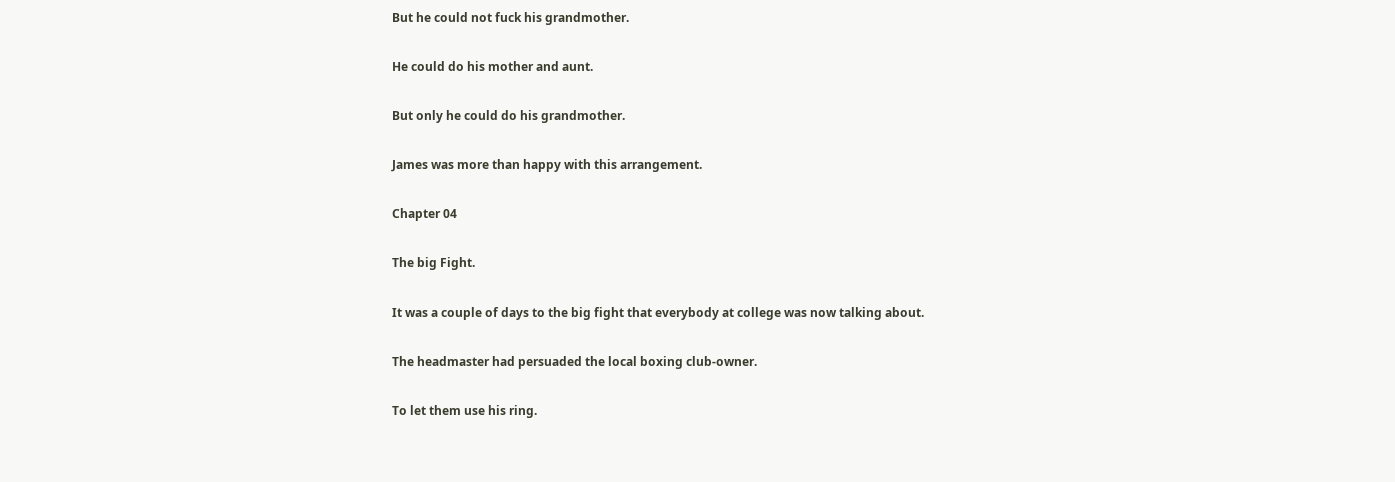But he could not fuck his grandmother.

He could do his mother and aunt.

But only he could do his grandmother.

James was more than happy with this arrangement.

Chapter 04

The big Fight.

It was a couple of days to the big fight that everybody at college was now talking about.

The headmaster had persuaded the local boxing club-owner.

To let them use his ring.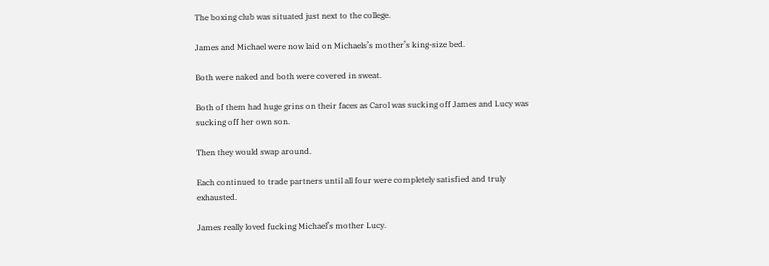The boxing club was situated just next to the college.

James and Michael were now laid on Michaels’s mother’s king-size bed.

Both were naked and both were covered in sweat.

Both of them had huge grins on their faces as Carol was sucking off James and Lucy was sucking off her own son.

Then they would swap around.

Each continued to trade partners until all four were completely satisfied and truly exhausted.

James really loved fucking Michael’s mother Lucy.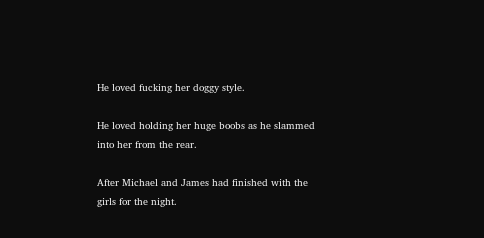He loved fucking her doggy style.

He loved holding her huge boobs as he slammed into her from the rear.

After Michael and James had finished with the girls for the night.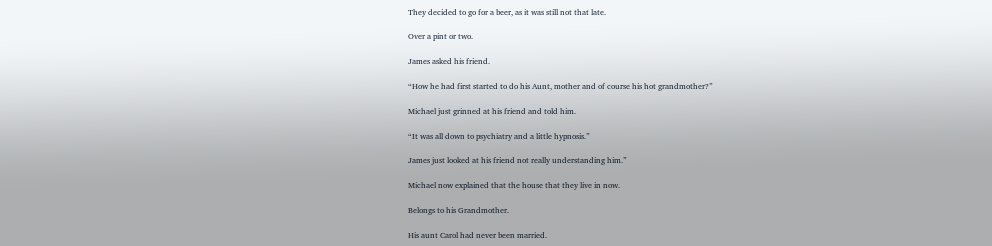They decided to go for a beer, as it was still not that late.

Over a pint or two.

James asked his friend.

“How he had first started to do his Aunt, mother and of course his hot grandmother?”

Michael just grinned at his friend and told him.

“It was all down to psychiatry and a little hypnosis.”

James just looked at his friend not really understanding him.”

Michael now explained that the house that they live in now.

Belongs to his Grandmother.

His aunt Carol had never been married.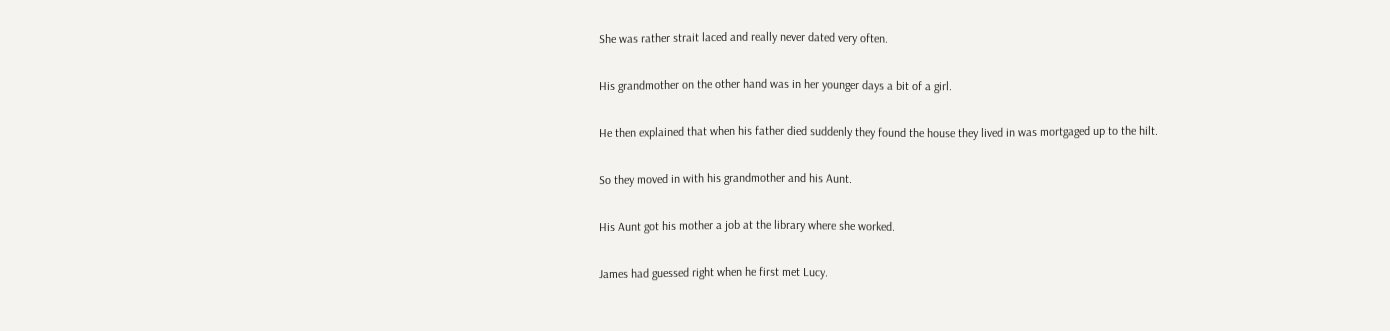She was rather strait laced and really never dated very often.

His grandmother on the other hand was in her younger days a bit of a girl.

He then explained that when his father died suddenly they found the house they lived in was mortgaged up to the hilt.

So they moved in with his grandmother and his Aunt.

His Aunt got his mother a job at the library where she worked.

James had guessed right when he first met Lucy.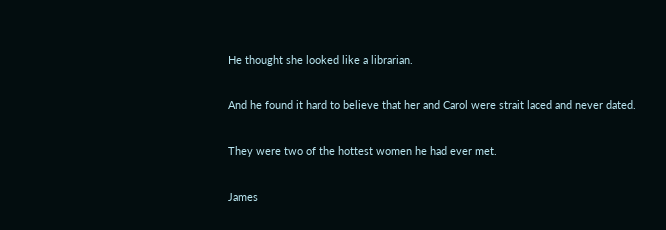He thought she looked like a librarian.

And he found it hard to believe that her and Carol were strait laced and never dated.

They were two of the hottest women he had ever met.

James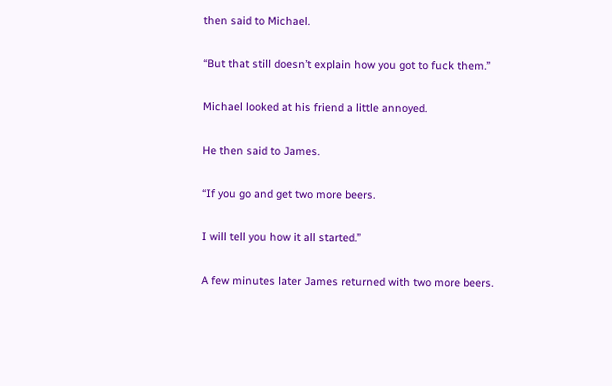then said to Michael.

“But that still doesn’t explain how you got to fuck them.”

Michael looked at his friend a little annoyed.

He then said to James.

“If you go and get two more beers.

I will tell you how it all started.”

A few minutes later James returned with two more beers.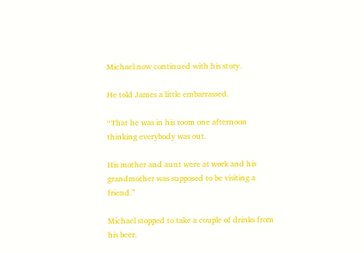Michael now continued with his story.

He told James a little embarrassed.

“That he was in his room one afternoon thinking everybody was out.

His mother and aunt were at work and his grandmother was supposed to be visiting a friend.”

Michael stopped to take a couple of drinks from his beer.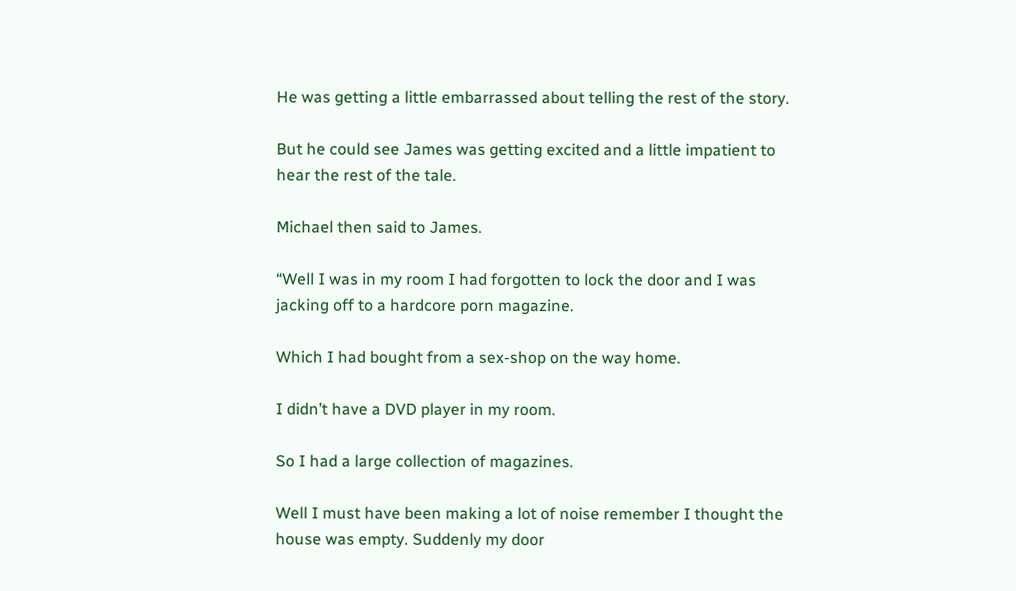He was getting a little embarrassed about telling the rest of the story.

But he could see James was getting excited and a little impatient to hear the rest of the tale.

Michael then said to James.

“Well I was in my room I had forgotten to lock the door and I was jacking off to a hardcore porn magazine.

Which I had bought from a sex-shop on the way home.

I didn’t have a DVD player in my room.

So I had a large collection of magazines.

Well I must have been making a lot of noise remember I thought the house was empty. Suddenly my door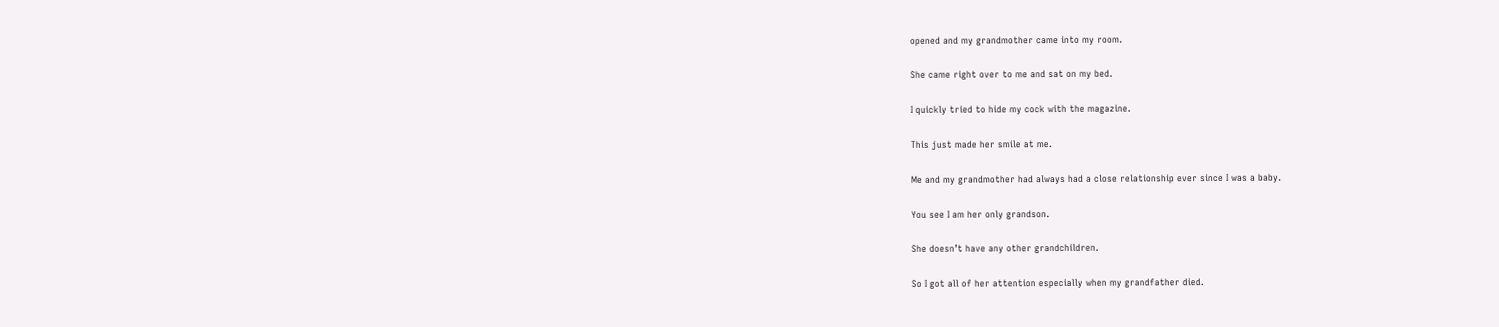opened and my grandmother came into my room.

She came right over to me and sat on my bed.

I quickly tried to hide my cock with the magazine.

This just made her smile at me.

Me and my grandmother had always had a close relationship ever since I was a baby.

You see I am her only grandson.

She doesn’t have any other grandchildren.

So I got all of her attention especially when my grandfather died.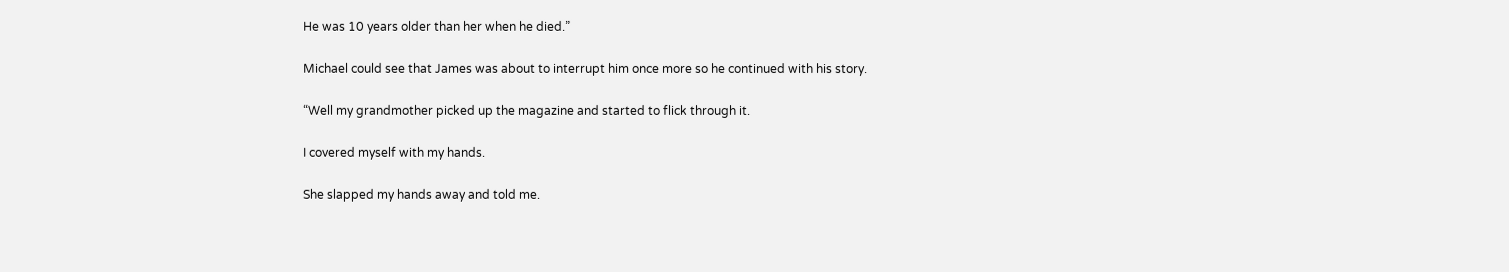He was 10 years older than her when he died.”

Michael could see that James was about to interrupt him once more so he continued with his story.

“Well my grandmother picked up the magazine and started to flick through it.

I covered myself with my hands.

She slapped my hands away and told me.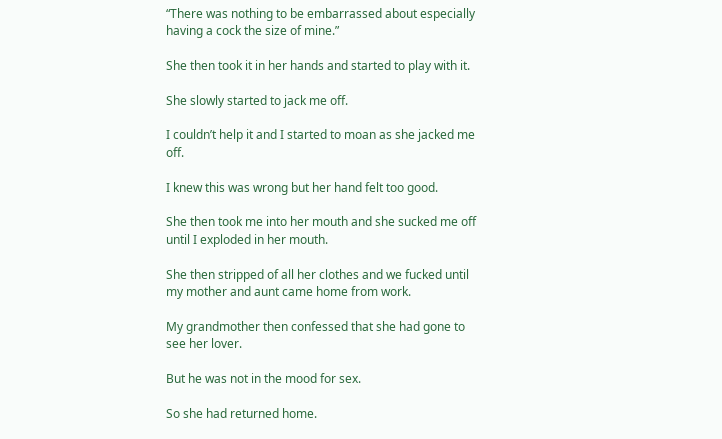“There was nothing to be embarrassed about especially having a cock the size of mine.”

She then took it in her hands and started to play with it.

She slowly started to jack me off.

I couldn’t help it and I started to moan as she jacked me off.

I knew this was wrong but her hand felt too good.

She then took me into her mouth and she sucked me off until I exploded in her mouth.

She then stripped of all her clothes and we fucked until my mother and aunt came home from work.

My grandmother then confessed that she had gone to see her lover.

But he was not in the mood for sex.

So she had returned home.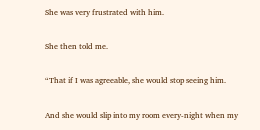She was very frustrated with him.

She then told me.

“That if I was agreeable, she would stop seeing him.

And she would slip into my room every-night when my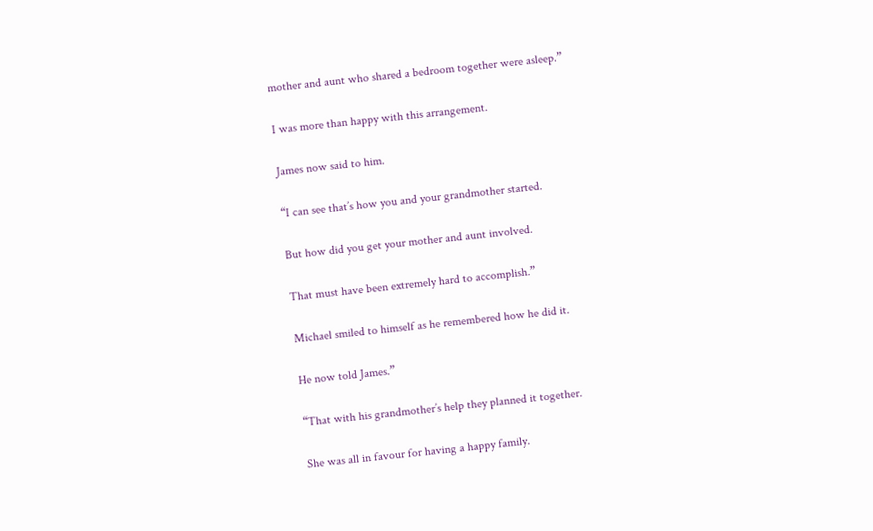mother and aunt who shared a bedroom together were asleep.”

I was more than happy with this arrangement.

James now said to him.

“I can see that’s how you and your grandmother started.

But how did you get your mother and aunt involved.

That must have been extremely hard to accomplish.”

Michael smiled to himself as he remembered how he did it.

He now told James.”

“That with his grandmother’s help they planned it together.

She was all in favour for having a happy family.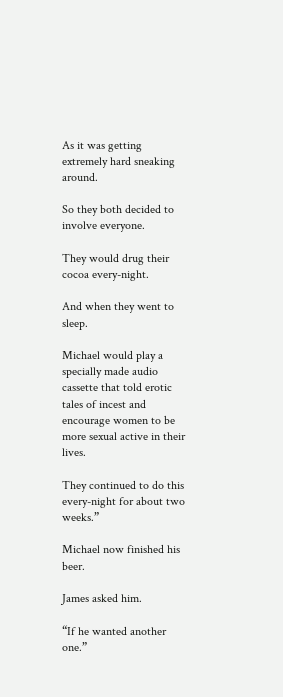As it was getting extremely hard sneaking around.

So they both decided to involve everyone.

They would drug their cocoa every-night.

And when they went to sleep.

Michael would play a specially made audio cassette that told erotic tales of incest and encourage women to be more sexual active in their lives.

They continued to do this every-night for about two weeks.”

Michael now finished his beer.

James asked him.

“If he wanted another one.”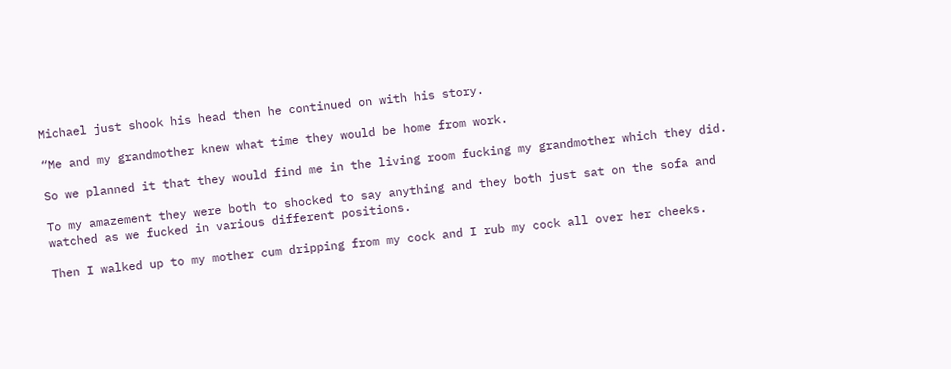Michael just shook his head then he continued on with his story.

“Me and my grandmother knew what time they would be home from work.

So we planned it that they would find me in the living room fucking my grandmother which they did.

To my amazement they were both to shocked to say anything and they both just sat on the sofa and watched as we fucked in various different positions.

Then I walked up to my mother cum dripping from my cock and I rub my cock all over her cheeks.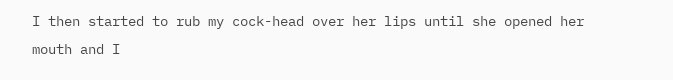I then started to rub my cock-head over her lips until she opened her mouth and I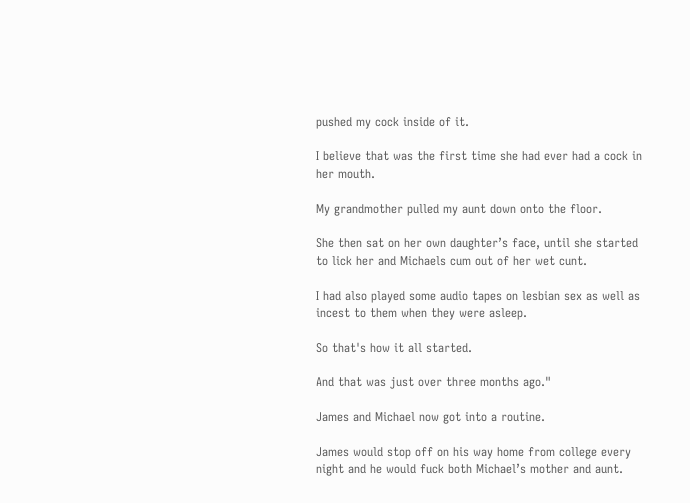pushed my cock inside of it.

I believe that was the first time she had ever had a cock in her mouth.

My grandmother pulled my aunt down onto the floor.

She then sat on her own daughter’s face, until she started to lick her and Michaels cum out of her wet cunt.

I had also played some audio tapes on lesbian sex as well as incest to them when they were asleep.

So that's how it all started.

And that was just over three months ago."

James and Michael now got into a routine.

James would stop off on his way home from college every night and he would fuck both Michael’s mother and aunt.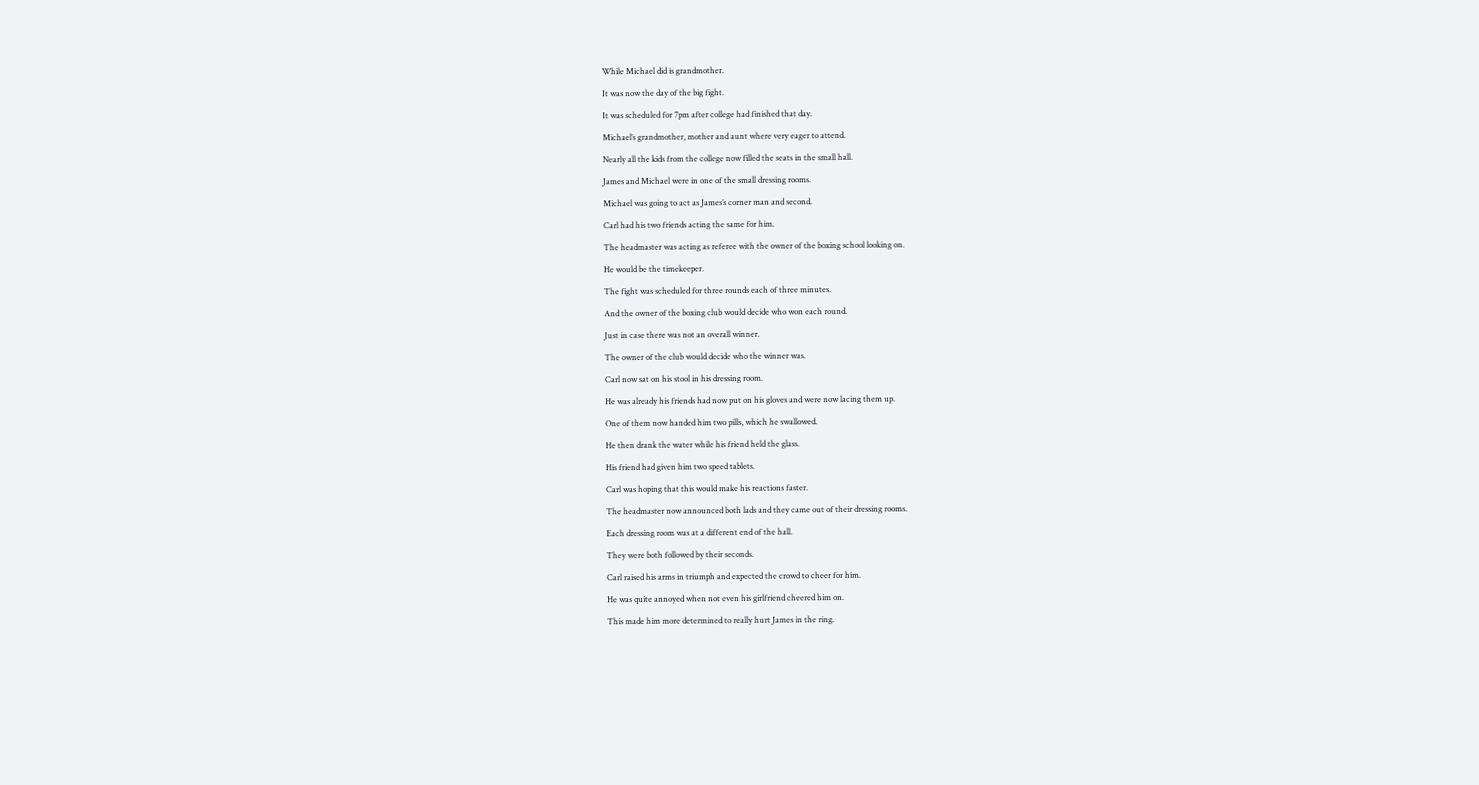While Michael did is grandmother.

It was now the day of the big fight.

It was scheduled for 7pm after college had finished that day.

Michael’s grandmother, mother and aunt where very eager to attend.

Nearly all the kids from the college now filled the seats in the small hall.

James and Michael were in one of the small dressing rooms.

Michael was going to act as James’s corner man and second.

Carl had his two friends acting the same for him.

The headmaster was acting as referee with the owner of the boxing school looking on.

He would be the timekeeper.

The fight was scheduled for three rounds each of three minutes.

And the owner of the boxing club would decide who won each round.

Just in case there was not an overall winner.

The owner of the club would decide who the winner was.

Carl now sat on his stool in his dressing room.

He was already his friends had now put on his gloves and were now lacing them up.

One of them now handed him two pills, which he swallowed.

He then drank the water while his friend held the glass.

His friend had given him two speed tablets.

Carl was hoping that this would make his reactions faster.

The headmaster now announced both lads and they came out of their dressing rooms.

Each dressing room was at a different end of the hall.

They were both followed by their seconds.

Carl raised his arms in triumph and expected the crowd to cheer for him.

He was quite annoyed when not even his girlfriend cheered him on.

This made him more determined to really hurt James in the ring.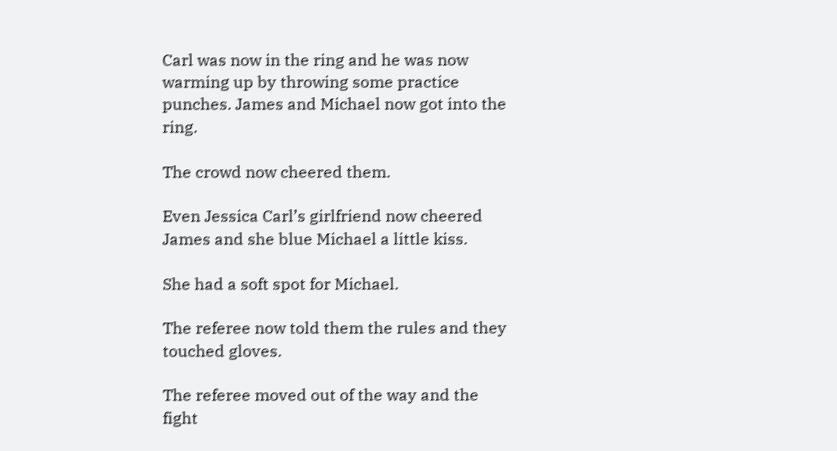Carl was now in the ring and he was now warming up by throwing some practice punches. James and Michael now got into the ring.

The crowd now cheered them.

Even Jessica Carl’s girlfriend now cheered James and she blue Michael a little kiss.

She had a soft spot for Michael.

The referee now told them the rules and they touched gloves.

The referee moved out of the way and the fight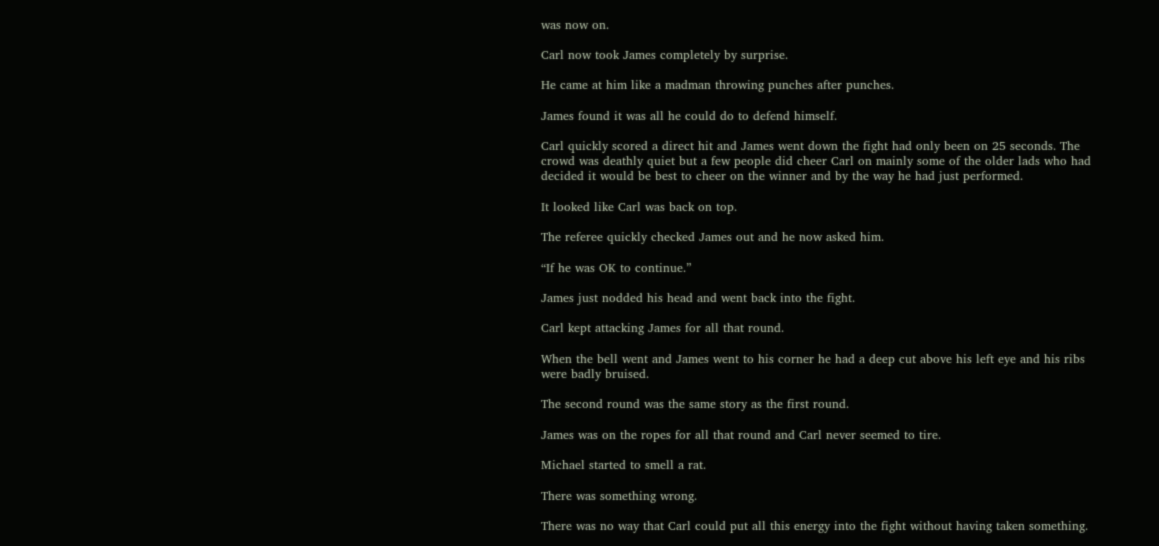was now on.

Carl now took James completely by surprise.

He came at him like a madman throwing punches after punches.

James found it was all he could do to defend himself.

Carl quickly scored a direct hit and James went down the fight had only been on 25 seconds. The crowd was deathly quiet but a few people did cheer Carl on mainly some of the older lads who had decided it would be best to cheer on the winner and by the way he had just performed.

It looked like Carl was back on top.

The referee quickly checked James out and he now asked him.

“If he was OK to continue.”

James just nodded his head and went back into the fight.

Carl kept attacking James for all that round.

When the bell went and James went to his corner he had a deep cut above his left eye and his ribs were badly bruised.

The second round was the same story as the first round.

James was on the ropes for all that round and Carl never seemed to tire.

Michael started to smell a rat.

There was something wrong.

There was no way that Carl could put all this energy into the fight without having taken something.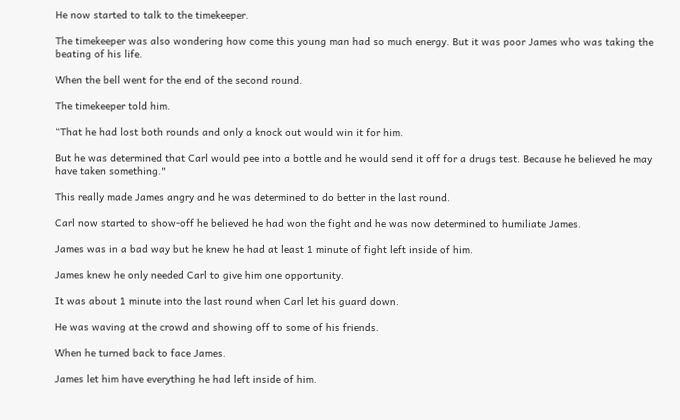He now started to talk to the timekeeper.

The timekeeper was also wondering how come this young man had so much energy. But it was poor James who was taking the beating of his life.

When the bell went for the end of the second round.

The timekeeper told him.

“That he had lost both rounds and only a knock out would win it for him.

But he was determined that Carl would pee into a bottle and he would send it off for a drugs test. Because he believed he may have taken something."

This really made James angry and he was determined to do better in the last round.

Carl now started to show-off he believed he had won the fight and he was now determined to humiliate James.

James was in a bad way but he knew he had at least 1 minute of fight left inside of him.

James knew he only needed Carl to give him one opportunity.

It was about 1 minute into the last round when Carl let his guard down.

He was waving at the crowd and showing off to some of his friends.

When he turned back to face James.

James let him have everything he had left inside of him.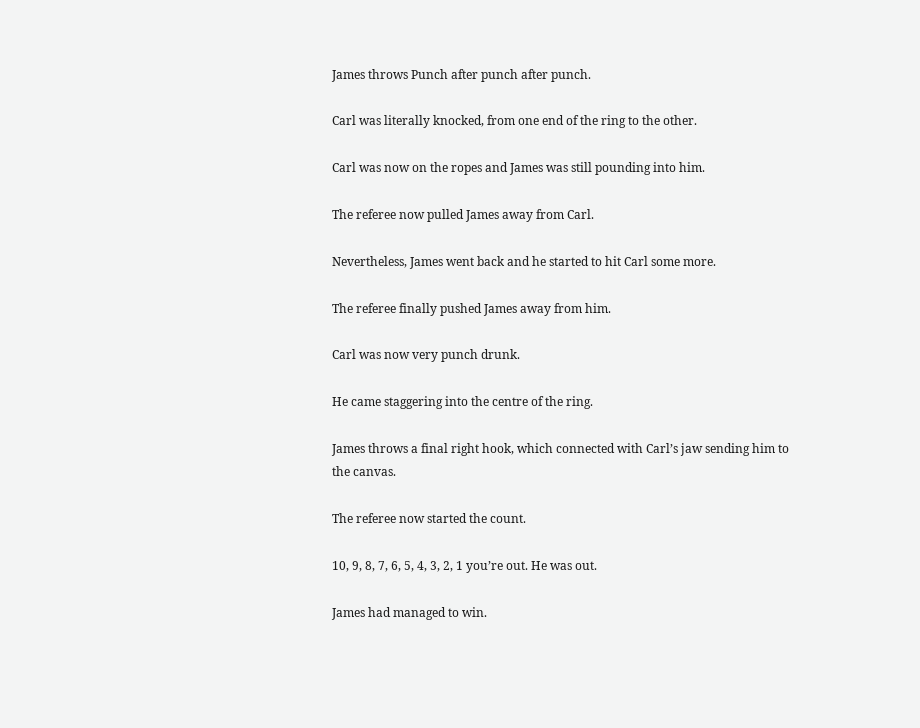James throws Punch after punch after punch.

Carl was literally knocked, from one end of the ring to the other.

Carl was now on the ropes and James was still pounding into him.

The referee now pulled James away from Carl.

Nevertheless, James went back and he started to hit Carl some more.

The referee finally pushed James away from him.

Carl was now very punch drunk.

He came staggering into the centre of the ring.

James throws a final right hook, which connected with Carl’s jaw sending him to the canvas.

The referee now started the count.

10, 9, 8, 7, 6, 5, 4, 3, 2, 1 you’re out. He was out.

James had managed to win.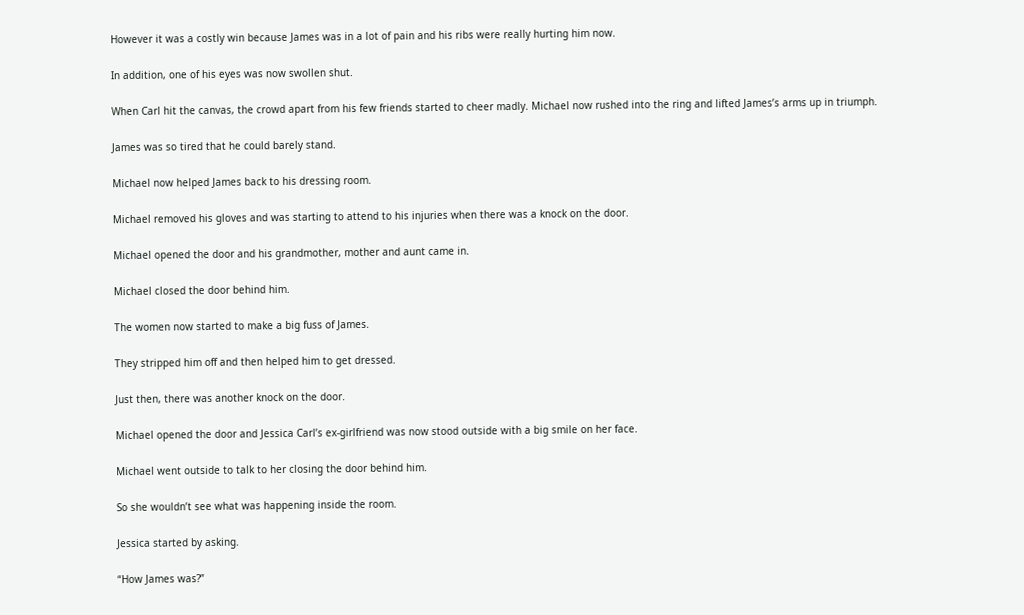However it was a costly win because James was in a lot of pain and his ribs were really hurting him now.

In addition, one of his eyes was now swollen shut.

When Carl hit the canvas, the crowd apart from his few friends started to cheer madly. Michael now rushed into the ring and lifted James’s arms up in triumph.

James was so tired that he could barely stand.

Michael now helped James back to his dressing room.

Michael removed his gloves and was starting to attend to his injuries when there was a knock on the door.

Michael opened the door and his grandmother, mother and aunt came in.

Michael closed the door behind him.

The women now started to make a big fuss of James.

They stripped him off and then helped him to get dressed.

Just then, there was another knock on the door.

Michael opened the door and Jessica Carl’s ex-girlfriend was now stood outside with a big smile on her face.

Michael went outside to talk to her closing the door behind him.

So she wouldn’t see what was happening inside the room.

Jessica started by asking.

“How James was?”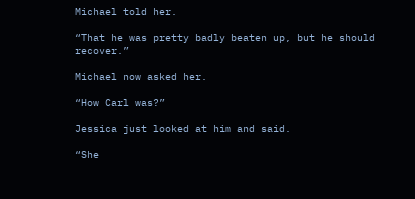Michael told her.

“That he was pretty badly beaten up, but he should recover.”

Michael now asked her.

“How Carl was?”

Jessica just looked at him and said.

“She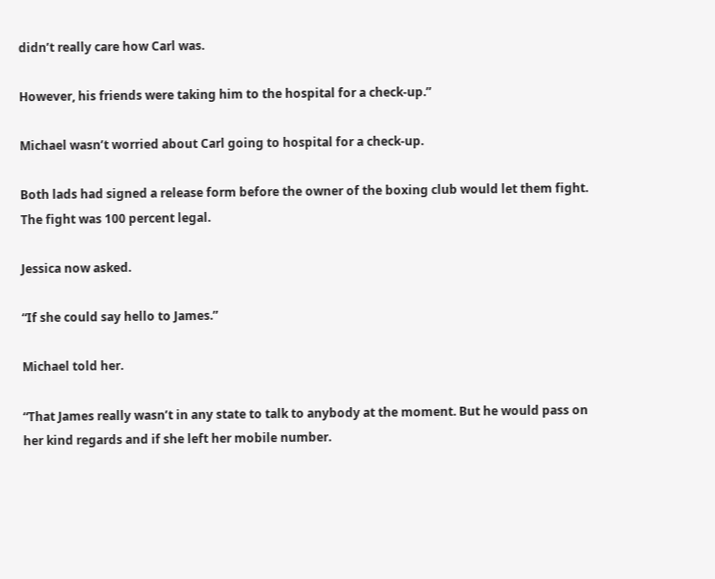didn’t really care how Carl was.

However, his friends were taking him to the hospital for a check-up.”

Michael wasn’t worried about Carl going to hospital for a check-up.

Both lads had signed a release form before the owner of the boxing club would let them fight. The fight was 100 percent legal.

Jessica now asked.

“If she could say hello to James.”

Michael told her.

“That James really wasn’t in any state to talk to anybody at the moment. But he would pass on her kind regards and if she left her mobile number.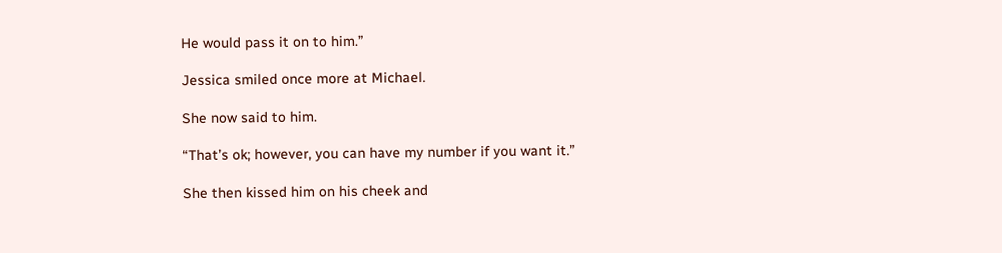He would pass it on to him.”

Jessica smiled once more at Michael.

She now said to him.

“That’s ok; however, you can have my number if you want it.”

She then kissed him on his cheek and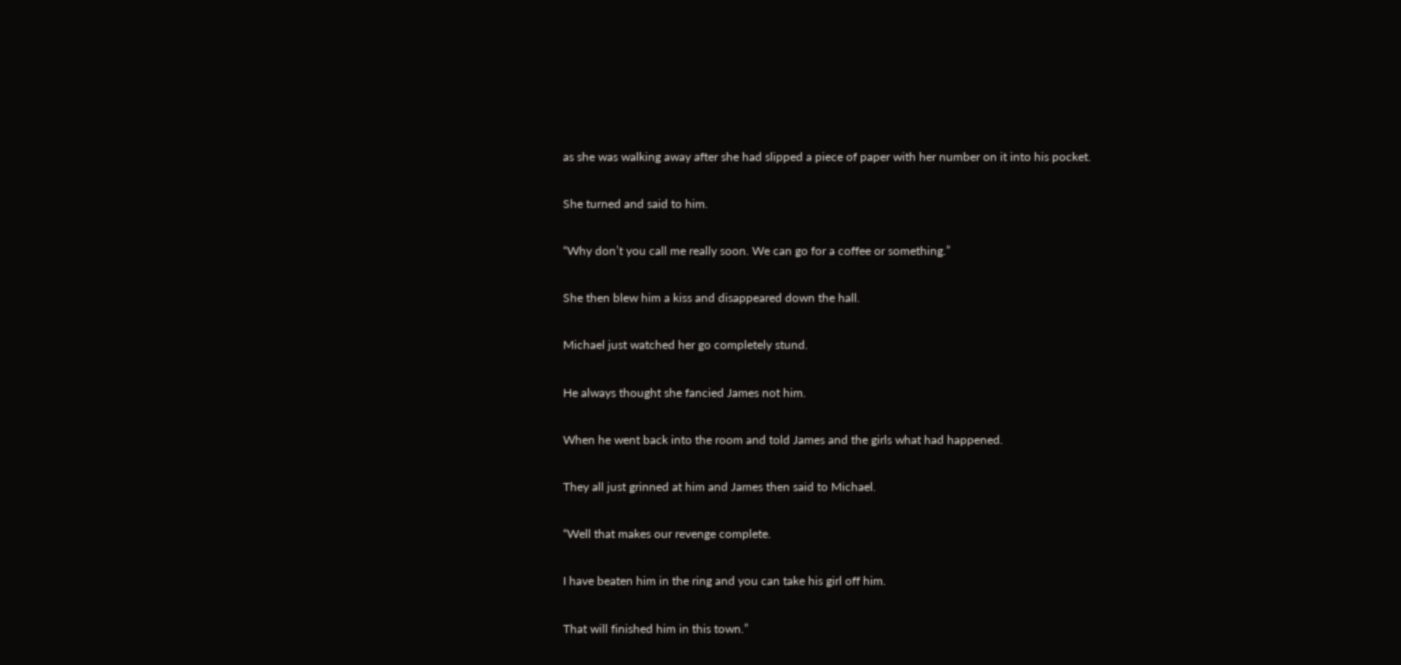as she was walking away after she had slipped a piece of paper with her number on it into his pocket.

She turned and said to him.

“Why don’t you call me really soon. We can go for a coffee or something.”

She then blew him a kiss and disappeared down the hall.

Michael just watched her go completely stund.

He always thought she fancied James not him.

When he went back into the room and told James and the girls what had happened.

They all just grinned at him and James then said to Michael.

“Well that makes our revenge complete.

I have beaten him in the ring and you can take his girl off him.

That will finished him in this town.”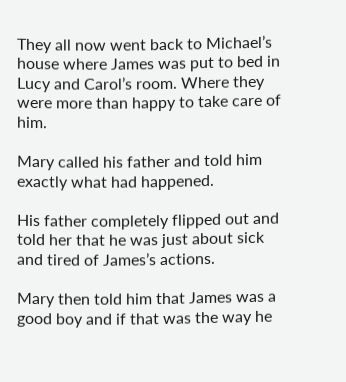They all now went back to Michael’s house where James was put to bed in Lucy and Carol’s room. Where they were more than happy to take care of him.

Mary called his father and told him exactly what had happened.

His father completely flipped out and told her that he was just about sick and tired of James’s actions.

Mary then told him that James was a good boy and if that was the way he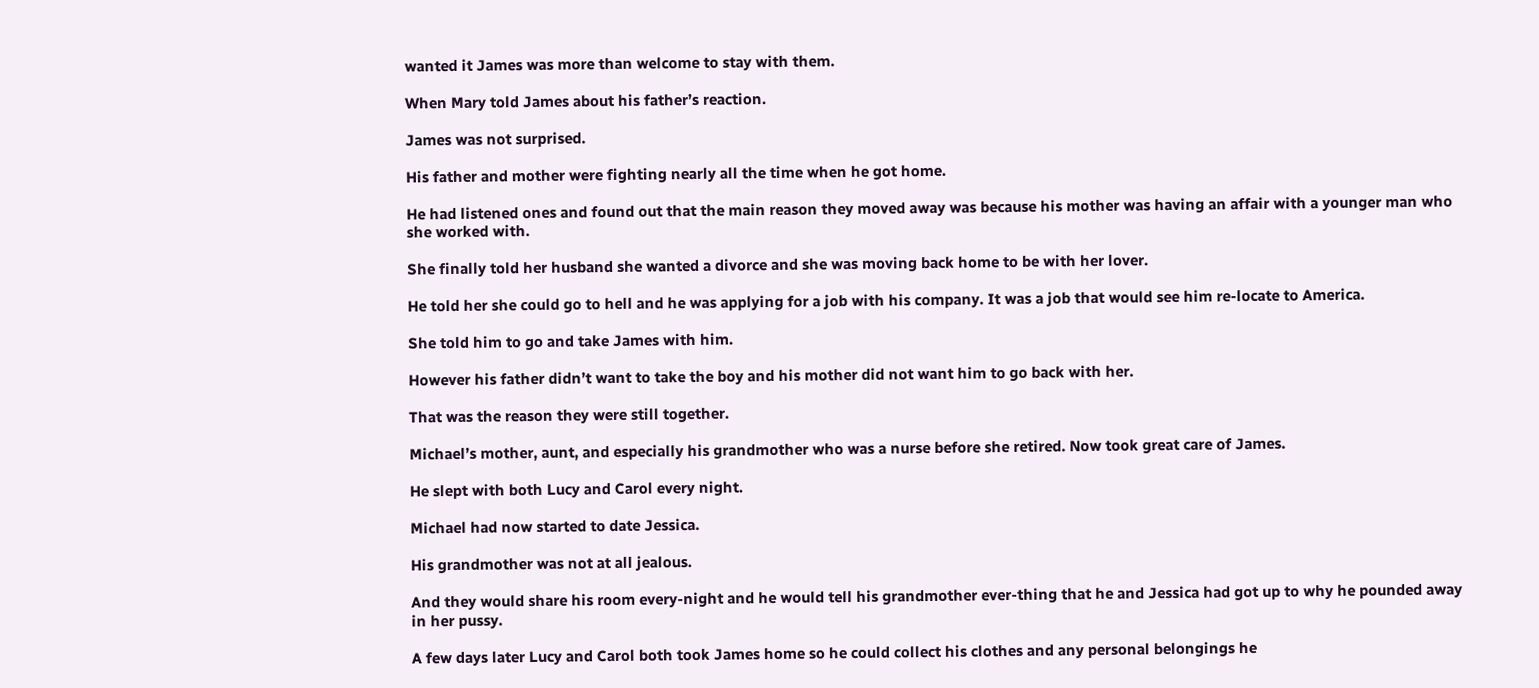wanted it James was more than welcome to stay with them.

When Mary told James about his father’s reaction.

James was not surprised.

His father and mother were fighting nearly all the time when he got home.

He had listened ones and found out that the main reason they moved away was because his mother was having an affair with a younger man who she worked with.

She finally told her husband she wanted a divorce and she was moving back home to be with her lover.

He told her she could go to hell and he was applying for a job with his company. It was a job that would see him re-locate to America.

She told him to go and take James with him.

However his father didn’t want to take the boy and his mother did not want him to go back with her.

That was the reason they were still together.

Michael’s mother, aunt, and especially his grandmother who was a nurse before she retired. Now took great care of James.

He slept with both Lucy and Carol every night.

Michael had now started to date Jessica.

His grandmother was not at all jealous.

And they would share his room every-night and he would tell his grandmother ever-thing that he and Jessica had got up to why he pounded away in her pussy.

A few days later Lucy and Carol both took James home so he could collect his clothes and any personal belongings he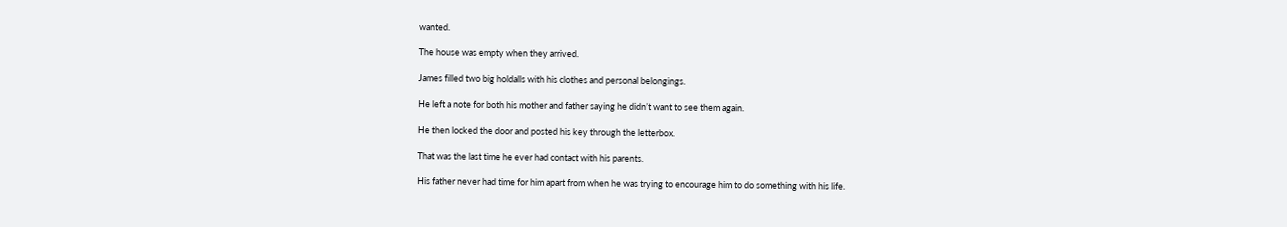wanted.

The house was empty when they arrived.

James filled two big holdalls with his clothes and personal belongings.

He left a note for both his mother and father saying he didn’t want to see them again.

He then locked the door and posted his key through the letterbox.

That was the last time he ever had contact with his parents.

His father never had time for him apart from when he was trying to encourage him to do something with his life.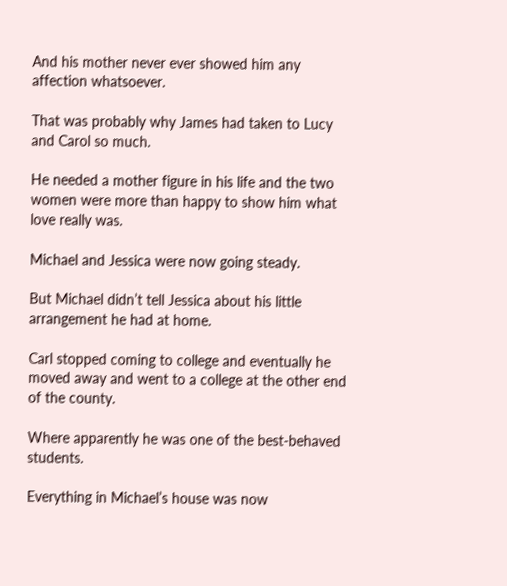And his mother never ever showed him any affection whatsoever.

That was probably why James had taken to Lucy and Carol so much.

He needed a mother figure in his life and the two women were more than happy to show him what love really was.

Michael and Jessica were now going steady.

But Michael didn’t tell Jessica about his little arrangement he had at home.

Carl stopped coming to college and eventually he moved away and went to a college at the other end of the county.

Where apparently he was one of the best-behaved students.

Everything in Michael’s house was now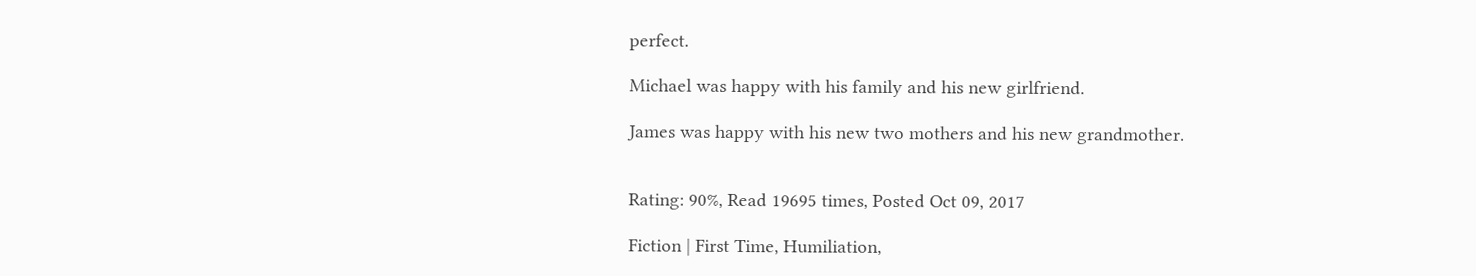perfect.

Michael was happy with his family and his new girlfriend.

James was happy with his new two mothers and his new grandmother.


Rating: 90%, Read 19695 times, Posted Oct 09, 2017

Fiction | First Time, Humiliation,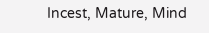Incest, Mature, Mind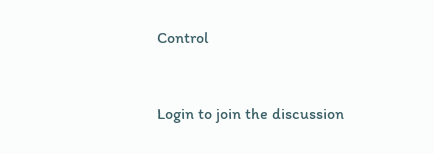Control


Login to join the discussion